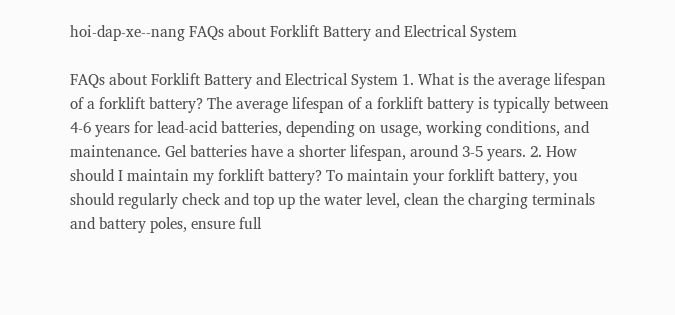hoi-dap-xe--nang FAQs about Forklift Battery and Electrical System

FAQs about Forklift Battery and Electrical System 1. What is the average lifespan of a forklift battery? The average lifespan of a forklift battery is typically between 4-6 years for lead-acid batteries, depending on usage, working conditions, and maintenance. Gel batteries have a shorter lifespan, around 3-5 years. 2. How should I maintain my forklift battery? To maintain your forklift battery, you should regularly check and top up the water level, clean the charging terminals and battery poles, ensure full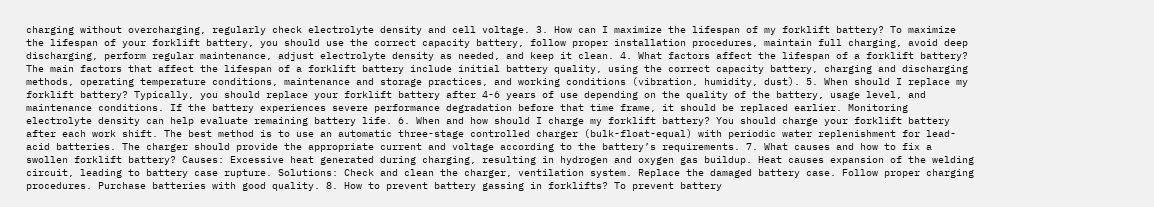charging without overcharging, regularly check electrolyte density and cell voltage. 3. How can I maximize the lifespan of my forklift battery? To maximize the lifespan of your forklift battery, you should use the correct capacity battery, follow proper installation procedures, maintain full charging, avoid deep discharging, perform regular maintenance, adjust electrolyte density as needed, and keep it clean. 4. What factors affect the lifespan of a forklift battery? The main factors that affect the lifespan of a forklift battery include initial battery quality, using the correct capacity battery, charging and discharging methods, operating temperature conditions, maintenance and storage practices, and working conditions (vibration, humidity, dust). 5. When should I replace my forklift battery? Typically, you should replace your forklift battery after 4-6 years of use depending on the quality of the battery, usage level, and maintenance conditions. If the battery experiences severe performance degradation before that time frame, it should be replaced earlier. Monitoring electrolyte density can help evaluate remaining battery life. 6. When and how should I charge my forklift battery? You should charge your forklift battery after each work shift. The best method is to use an automatic three-stage controlled charger (bulk-float-equal) with periodic water replenishment for lead-acid batteries. The charger should provide the appropriate current and voltage according to the battery’s requirements. 7. What causes and how to fix a swollen forklift battery? Causes: Excessive heat generated during charging, resulting in hydrogen and oxygen gas buildup. Heat causes expansion of the welding circuit, leading to battery case rupture. Solutions: Check and clean the charger, ventilation system. Replace the damaged battery case. Follow proper charging procedures. Purchase batteries with good quality. 8. How to prevent battery gassing in forklifts? To prevent battery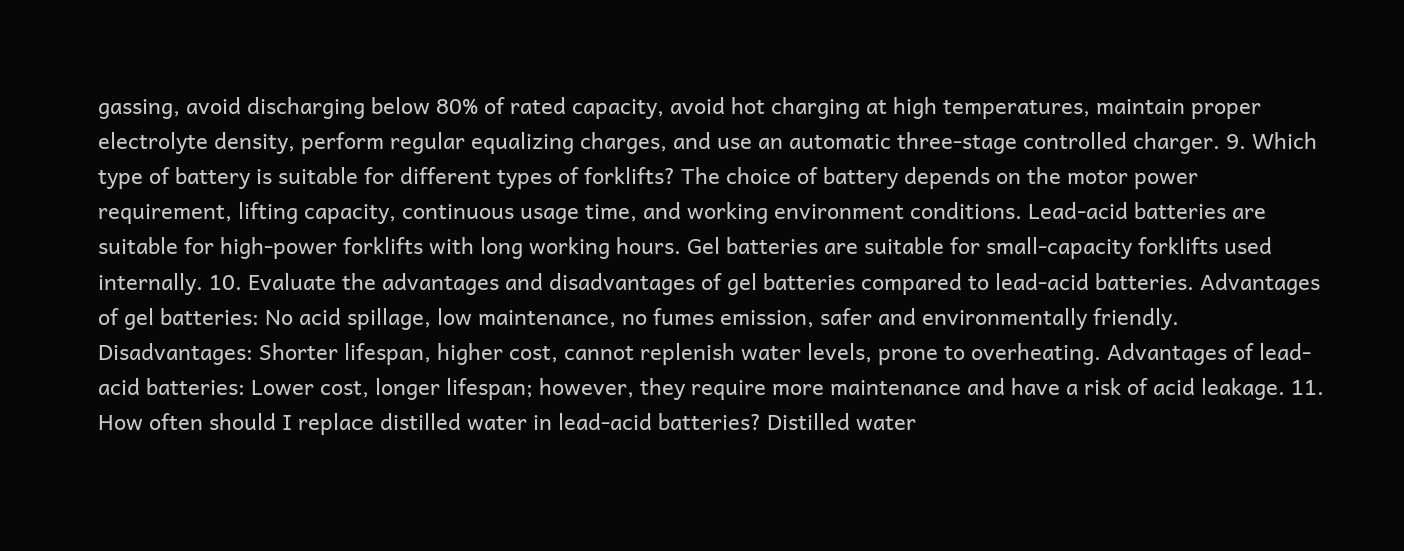gassing, avoid discharging below 80% of rated capacity, avoid hot charging at high temperatures, maintain proper electrolyte density, perform regular equalizing charges, and use an automatic three-stage controlled charger. 9. Which type of battery is suitable for different types of forklifts? The choice of battery depends on the motor power requirement, lifting capacity, continuous usage time, and working environment conditions. Lead-acid batteries are suitable for high-power forklifts with long working hours. Gel batteries are suitable for small-capacity forklifts used internally. 10. Evaluate the advantages and disadvantages of gel batteries compared to lead-acid batteries. Advantages of gel batteries: No acid spillage, low maintenance, no fumes emission, safer and environmentally friendly. Disadvantages: Shorter lifespan, higher cost, cannot replenish water levels, prone to overheating. Advantages of lead-acid batteries: Lower cost, longer lifespan; however, they require more maintenance and have a risk of acid leakage. 11. How often should I replace distilled water in lead-acid batteries? Distilled water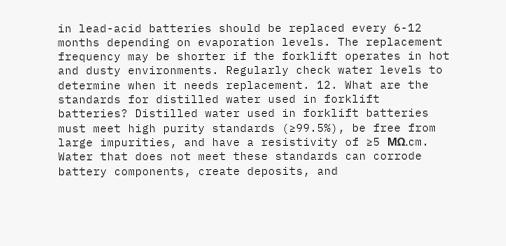in lead-acid batteries should be replaced every 6-12 months depending on evaporation levels. The replacement frequency may be shorter if the forklift operates in hot and dusty environments. Regularly check water levels to determine when it needs replacement. 12. What are the standards for distilled water used in forklift batteries? Distilled water used in forklift batteries must meet high purity standards (≥99.5%), be free from large impurities, and have a resistivity of ≥5 MΩ.cm. Water that does not meet these standards can corrode battery components, create deposits, and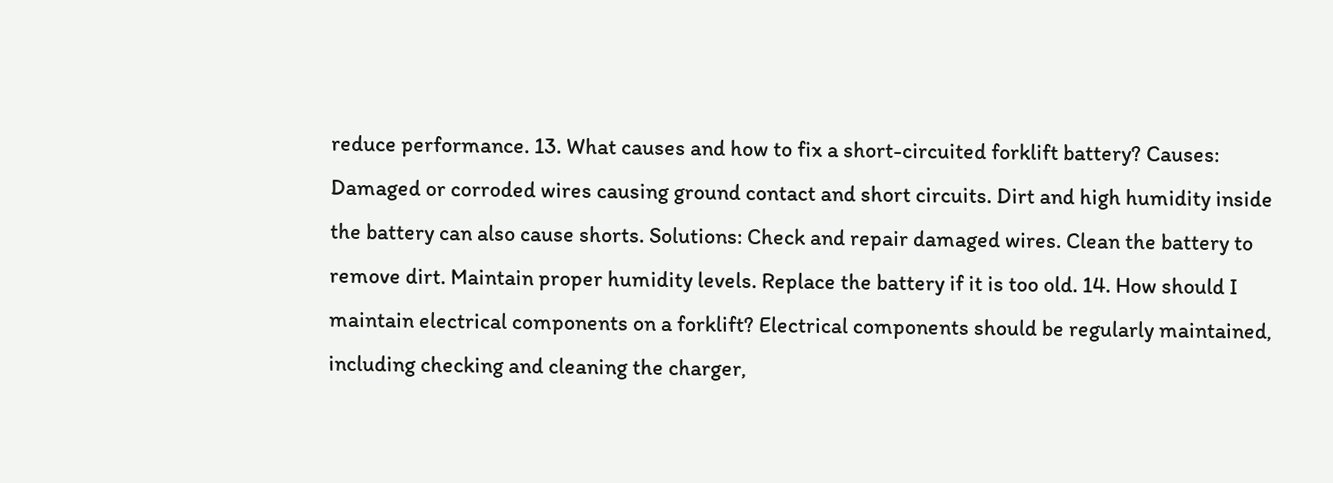reduce performance. 13. What causes and how to fix a short-circuited forklift battery? Causes: Damaged or corroded wires causing ground contact and short circuits. Dirt and high humidity inside the battery can also cause shorts. Solutions: Check and repair damaged wires. Clean the battery to remove dirt. Maintain proper humidity levels. Replace the battery if it is too old. 14. How should I maintain electrical components on a forklift? Electrical components should be regularly maintained, including checking and cleaning the charger,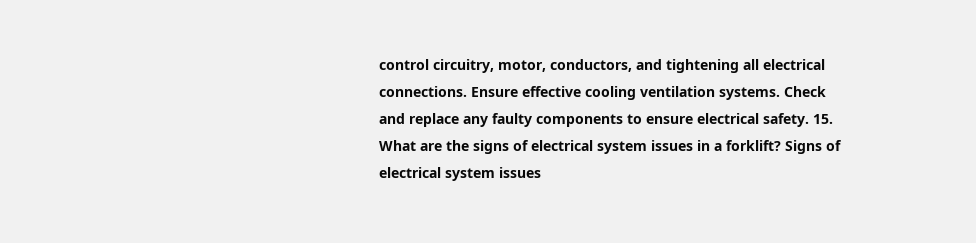control circuitry, motor, conductors, and tightening all electrical connections. Ensure effective cooling ventilation systems. Check and replace any faulty components to ensure electrical safety. 15. What are the signs of electrical system issues in a forklift? Signs of electrical system issues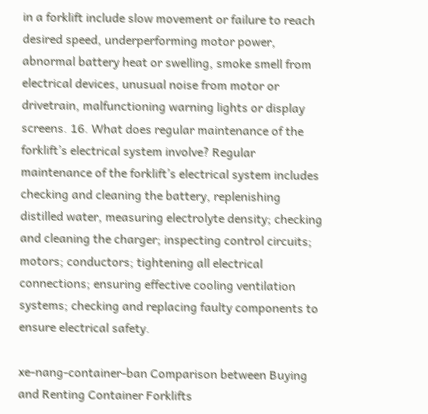in a forklift include slow movement or failure to reach desired speed, underperforming motor power, abnormal battery heat or swelling, smoke smell from electrical devices, unusual noise from motor or drivetrain, malfunctioning warning lights or display screens. 16. What does regular maintenance of the forklift’s electrical system involve? Regular maintenance of the forklift’s electrical system includes checking and cleaning the battery, replenishing distilled water, measuring electrolyte density; checking and cleaning the charger; inspecting control circuits; motors; conductors; tightening all electrical connections; ensuring effective cooling ventilation systems; checking and replacing faulty components to ensure electrical safety.

xe-nang-container-ban Comparison between Buying and Renting Container Forklifts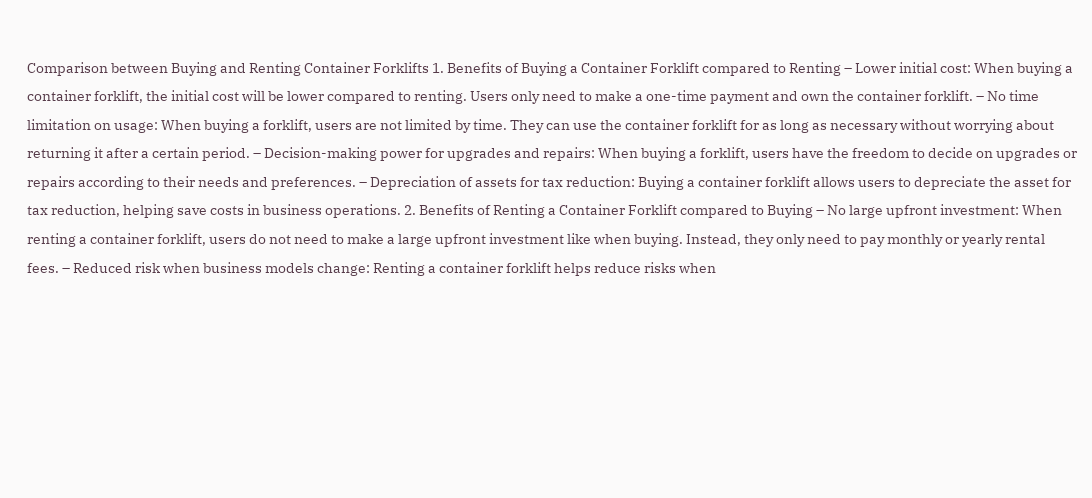Comparison between Buying and Renting Container Forklifts 1. Benefits of Buying a Container Forklift compared to Renting – Lower initial cost: When buying a container forklift, the initial cost will be lower compared to renting. Users only need to make a one-time payment and own the container forklift. – No time limitation on usage: When buying a forklift, users are not limited by time. They can use the container forklift for as long as necessary without worrying about returning it after a certain period. – Decision-making power for upgrades and repairs: When buying a forklift, users have the freedom to decide on upgrades or repairs according to their needs and preferences. – Depreciation of assets for tax reduction: Buying a container forklift allows users to depreciate the asset for tax reduction, helping save costs in business operations. 2. Benefits of Renting a Container Forklift compared to Buying – No large upfront investment: When renting a container forklift, users do not need to make a large upfront investment like when buying. Instead, they only need to pay monthly or yearly rental fees. – Reduced risk when business models change: Renting a container forklift helps reduce risks when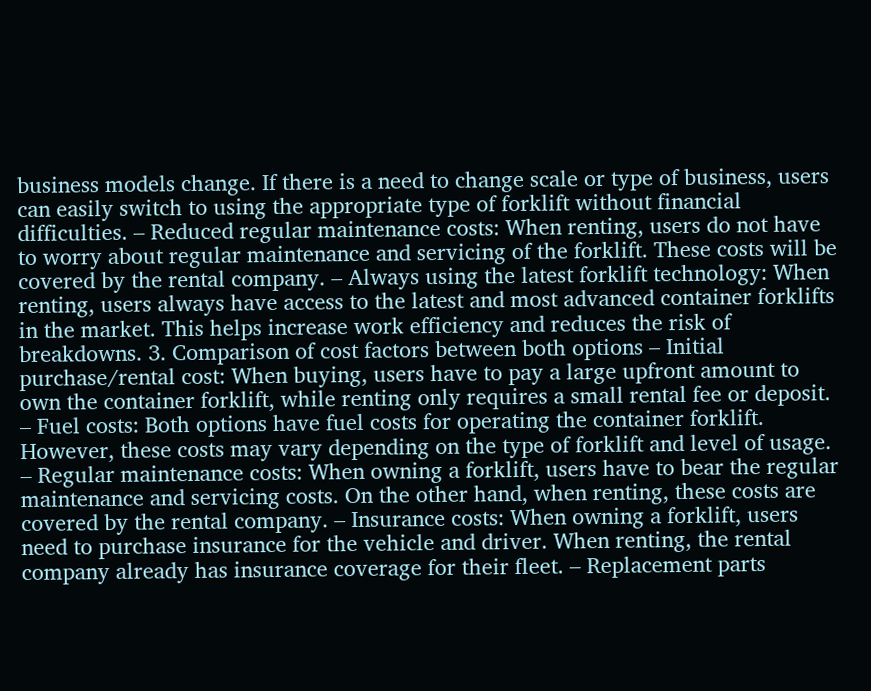business models change. If there is a need to change scale or type of business, users can easily switch to using the appropriate type of forklift without financial difficulties. – Reduced regular maintenance costs: When renting, users do not have to worry about regular maintenance and servicing of the forklift. These costs will be covered by the rental company. – Always using the latest forklift technology: When renting, users always have access to the latest and most advanced container forklifts in the market. This helps increase work efficiency and reduces the risk of breakdowns. 3. Comparison of cost factors between both options – Initial purchase/rental cost: When buying, users have to pay a large upfront amount to own the container forklift, while renting only requires a small rental fee or deposit. – Fuel costs: Both options have fuel costs for operating the container forklift. However, these costs may vary depending on the type of forklift and level of usage. – Regular maintenance costs: When owning a forklift, users have to bear the regular maintenance and servicing costs. On the other hand, when renting, these costs are covered by the rental company. – Insurance costs: When owning a forklift, users need to purchase insurance for the vehicle and driver. When renting, the rental company already has insurance coverage for their fleet. – Replacement parts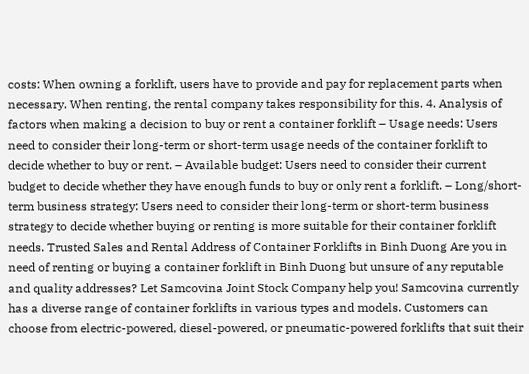costs: When owning a forklift, users have to provide and pay for replacement parts when necessary. When renting, the rental company takes responsibility for this. 4. Analysis of factors when making a decision to buy or rent a container forklift – Usage needs: Users need to consider their long-term or short-term usage needs of the container forklift to decide whether to buy or rent. – Available budget: Users need to consider their current budget to decide whether they have enough funds to buy or only rent a forklift. – Long/short-term business strategy: Users need to consider their long-term or short-term business strategy to decide whether buying or renting is more suitable for their container forklift needs. Trusted Sales and Rental Address of Container Forklifts in Binh Duong Are you in need of renting or buying a container forklift in Binh Duong but unsure of any reputable and quality addresses? Let Samcovina Joint Stock Company help you! Samcovina currently has a diverse range of container forklifts in various types and models. Customers can choose from electric-powered, diesel-powered, or pneumatic-powered forklifts that suit their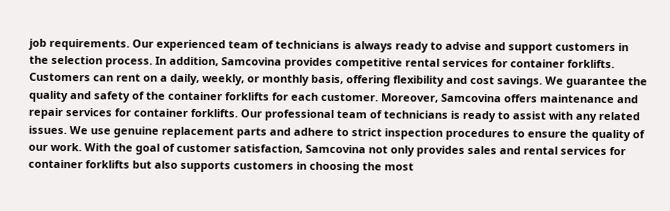job requirements. Our experienced team of technicians is always ready to advise and support customers in the selection process. In addition, Samcovina provides competitive rental services for container forklifts. Customers can rent on a daily, weekly, or monthly basis, offering flexibility and cost savings. We guarantee the quality and safety of the container forklifts for each customer. Moreover, Samcovina offers maintenance and repair services for container forklifts. Our professional team of technicians is ready to assist with any related issues. We use genuine replacement parts and adhere to strict inspection procedures to ensure the quality of our work. With the goal of customer satisfaction, Samcovina not only provides sales and rental services for container forklifts but also supports customers in choosing the most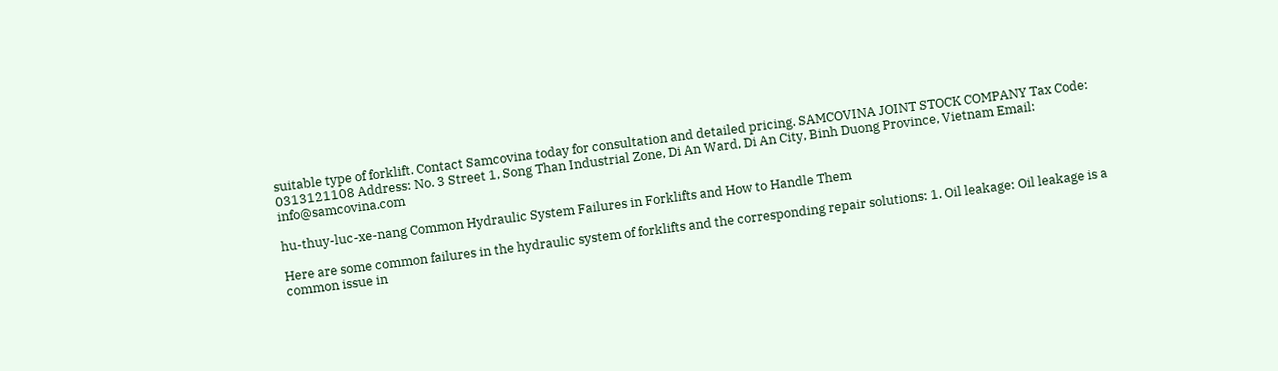suitable type of forklift. Contact Samcovina today for consultation and detailed pricing. SAMCOVINA JOINT STOCK COMPANY Tax Code: 0313121108 Address: No. 3 Street 1, Song Than Industrial Zone, Di An Ward, Di An City, Binh Duong Province, Vietnam Email: info@samcovina.com

hu-thuy-luc-xe-nang Common Hydraulic System Failures in Forklifts and How to Handle Them

Here are some common failures in the hydraulic system of forklifts and the corresponding repair solutions: 1. Oil leakage: Oil leakage is a common issue in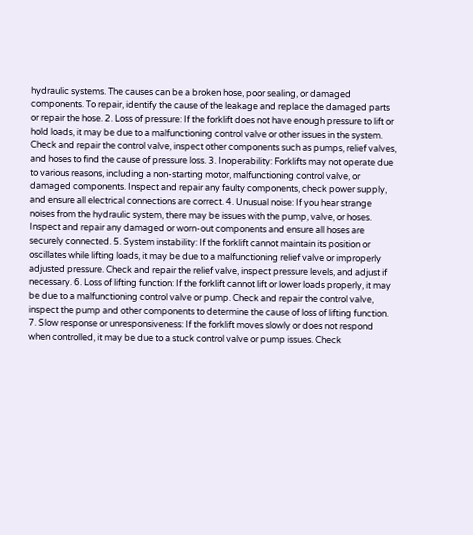hydraulic systems. The causes can be a broken hose, poor sealing, or damaged components. To repair, identify the cause of the leakage and replace the damaged parts or repair the hose. 2. Loss of pressure: If the forklift does not have enough pressure to lift or hold loads, it may be due to a malfunctioning control valve or other issues in the system. Check and repair the control valve, inspect other components such as pumps, relief valves, and hoses to find the cause of pressure loss. 3. Inoperability: Forklifts may not operate due to various reasons, including a non-starting motor, malfunctioning control valve, or damaged components. Inspect and repair any faulty components, check power supply, and ensure all electrical connections are correct. 4. Unusual noise: If you hear strange noises from the hydraulic system, there may be issues with the pump, valve, or hoses. Inspect and repair any damaged or worn-out components and ensure all hoses are securely connected. 5. System instability: If the forklift cannot maintain its position or oscillates while lifting loads, it may be due to a malfunctioning relief valve or improperly adjusted pressure. Check and repair the relief valve, inspect pressure levels, and adjust if necessary. 6. Loss of lifting function: If the forklift cannot lift or lower loads properly, it may be due to a malfunctioning control valve or pump. Check and repair the control valve, inspect the pump and other components to determine the cause of loss of lifting function. 7. Slow response or unresponsiveness: If the forklift moves slowly or does not respond when controlled, it may be due to a stuck control valve or pump issues. Check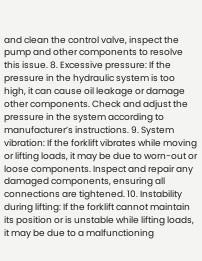and clean the control valve, inspect the pump and other components to resolve this issue. 8. Excessive pressure: If the pressure in the hydraulic system is too high, it can cause oil leakage or damage other components. Check and adjust the pressure in the system according to manufacturer’s instructions. 9. System vibration: If the forklift vibrates while moving or lifting loads, it may be due to worn-out or loose components. Inspect and repair any damaged components, ensuring all connections are tightened. 10. Instability during lifting: If the forklift cannot maintain its position or is unstable while lifting loads, it may be due to a malfunctioning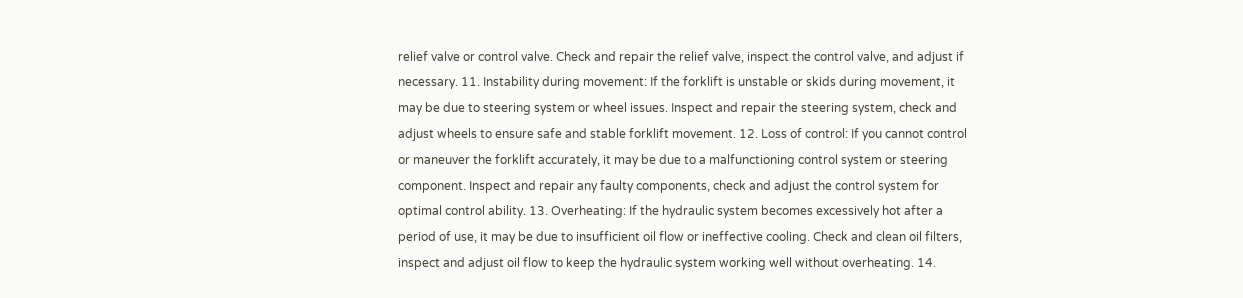relief valve or control valve. Check and repair the relief valve, inspect the control valve, and adjust if necessary. 11. Instability during movement: If the forklift is unstable or skids during movement, it may be due to steering system or wheel issues. Inspect and repair the steering system, check and adjust wheels to ensure safe and stable forklift movement. 12. Loss of control: If you cannot control or maneuver the forklift accurately, it may be due to a malfunctioning control system or steering component. Inspect and repair any faulty components, check and adjust the control system for optimal control ability. 13. Overheating: If the hydraulic system becomes excessively hot after a period of use, it may be due to insufficient oil flow or ineffective cooling. Check and clean oil filters, inspect and adjust oil flow to keep the hydraulic system working well without overheating. 14.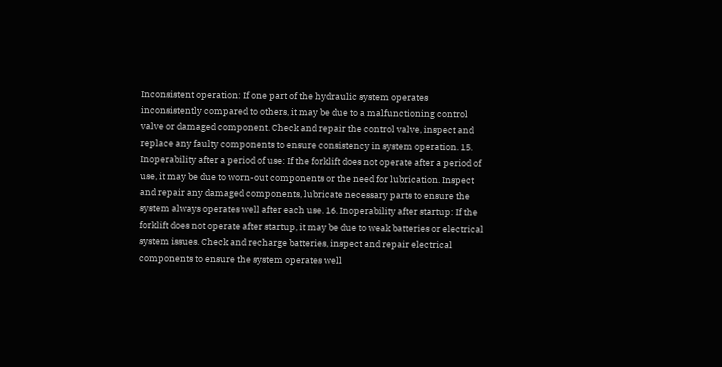Inconsistent operation: If one part of the hydraulic system operates inconsistently compared to others, it may be due to a malfunctioning control valve or damaged component. Check and repair the control valve, inspect and replace any faulty components to ensure consistency in system operation. 15. Inoperability after a period of use: If the forklift does not operate after a period of use, it may be due to worn-out components or the need for lubrication. Inspect and repair any damaged components, lubricate necessary parts to ensure the system always operates well after each use. 16. Inoperability after startup: If the forklift does not operate after startup, it may be due to weak batteries or electrical system issues. Check and recharge batteries, inspect and repair electrical components to ensure the system operates well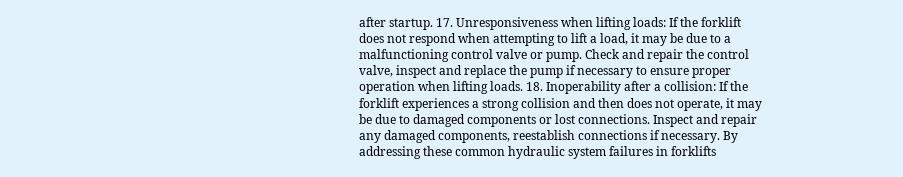after startup. 17. Unresponsiveness when lifting loads: If the forklift does not respond when attempting to lift a load, it may be due to a malfunctioning control valve or pump. Check and repair the control valve, inspect and replace the pump if necessary to ensure proper operation when lifting loads. 18. Inoperability after a collision: If the forklift experiences a strong collision and then does not operate, it may be due to damaged components or lost connections. Inspect and repair any damaged components, reestablish connections if necessary. By addressing these common hydraulic system failures in forklifts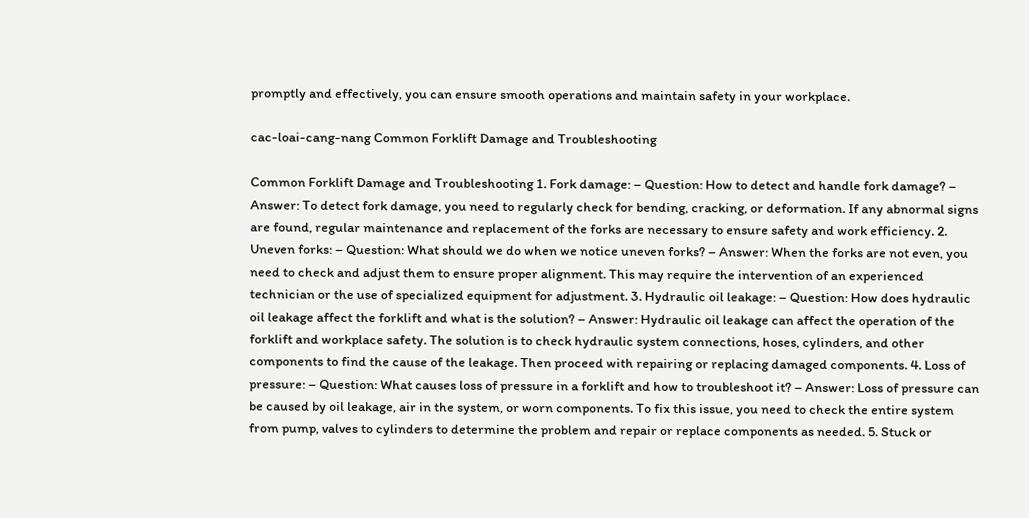promptly and effectively, you can ensure smooth operations and maintain safety in your workplace.

cac-loai-cang-nang Common Forklift Damage and Troubleshooting

Common Forklift Damage and Troubleshooting 1. Fork damage: – Question: How to detect and handle fork damage? – Answer: To detect fork damage, you need to regularly check for bending, cracking, or deformation. If any abnormal signs are found, regular maintenance and replacement of the forks are necessary to ensure safety and work efficiency. 2. Uneven forks: – Question: What should we do when we notice uneven forks? – Answer: When the forks are not even, you need to check and adjust them to ensure proper alignment. This may require the intervention of an experienced technician or the use of specialized equipment for adjustment. 3. Hydraulic oil leakage: – Question: How does hydraulic oil leakage affect the forklift and what is the solution? – Answer: Hydraulic oil leakage can affect the operation of the forklift and workplace safety. The solution is to check hydraulic system connections, hoses, cylinders, and other components to find the cause of the leakage. Then proceed with repairing or replacing damaged components. 4. Loss of pressure: – Question: What causes loss of pressure in a forklift and how to troubleshoot it? – Answer: Loss of pressure can be caused by oil leakage, air in the system, or worn components. To fix this issue, you need to check the entire system from pump, valves to cylinders to determine the problem and repair or replace components as needed. 5. Stuck or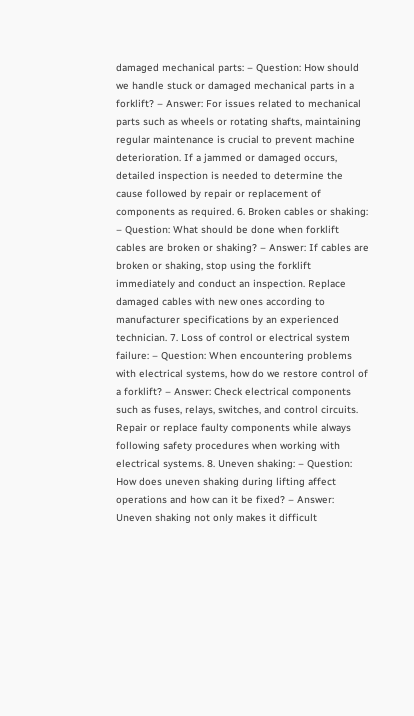damaged mechanical parts: – Question: How should we handle stuck or damaged mechanical parts in a forklift? – Answer: For issues related to mechanical parts such as wheels or rotating shafts, maintaining regular maintenance is crucial to prevent machine deterioration. If a jammed or damaged occurs, detailed inspection is needed to determine the cause followed by repair or replacement of components as required. 6. Broken cables or shaking: – Question: What should be done when forklift cables are broken or shaking? – Answer: If cables are broken or shaking, stop using the forklift immediately and conduct an inspection. Replace damaged cables with new ones according to manufacturer specifications by an experienced technician. 7. Loss of control or electrical system failure: – Question: When encountering problems with electrical systems, how do we restore control of a forklift? – Answer: Check electrical components such as fuses, relays, switches, and control circuits. Repair or replace faulty components while always following safety procedures when working with electrical systems. 8. Uneven shaking: – Question: How does uneven shaking during lifting affect operations and how can it be fixed? – Answer: Uneven shaking not only makes it difficult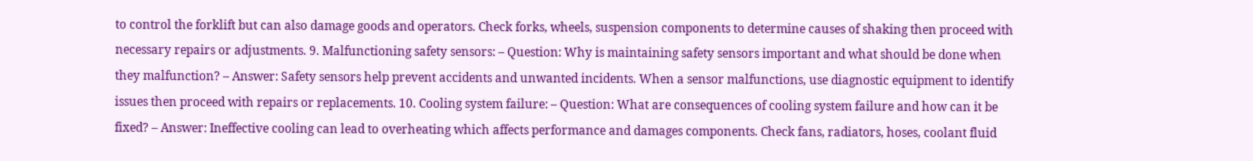to control the forklift but can also damage goods and operators. Check forks, wheels, suspension components to determine causes of shaking then proceed with necessary repairs or adjustments. 9. Malfunctioning safety sensors: – Question: Why is maintaining safety sensors important and what should be done when they malfunction? – Answer: Safety sensors help prevent accidents and unwanted incidents. When a sensor malfunctions, use diagnostic equipment to identify issues then proceed with repairs or replacements. 10. Cooling system failure: – Question: What are consequences of cooling system failure and how can it be fixed? – Answer: Ineffective cooling can lead to overheating which affects performance and damages components. Check fans, radiators, hoses, coolant fluid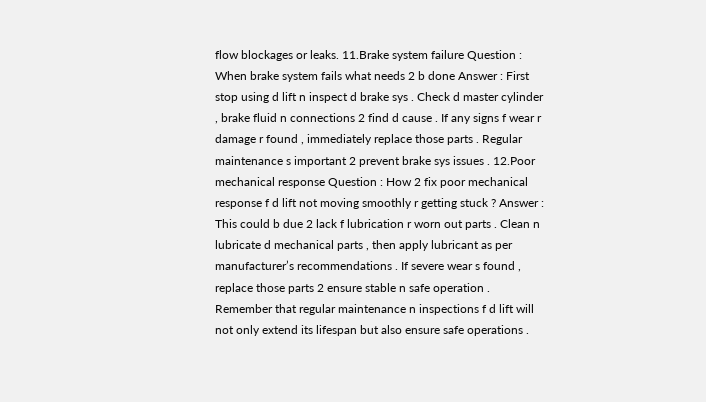flow blockages or leaks. 11.Brake system failure Question : When brake system fails what needs 2 b done Answer : First stop using d lift n inspect d brake sys . Check d master cylinder , brake fluid n connections 2 find d cause . If any signs f wear r damage r found , immediately replace those parts . Regular maintenance s important 2 prevent brake sys issues . 12.Poor mechanical response Question : How 2 fix poor mechanical response f d lift not moving smoothly r getting stuck ? Answer : This could b due 2 lack f lubrication r worn out parts . Clean n lubricate d mechanical parts , then apply lubricant as per manufacturer’s recommendations . If severe wear s found , replace those parts 2 ensure stable n safe operation . Remember that regular maintenance n inspections f d lift will not only extend its lifespan but also ensure safe operations .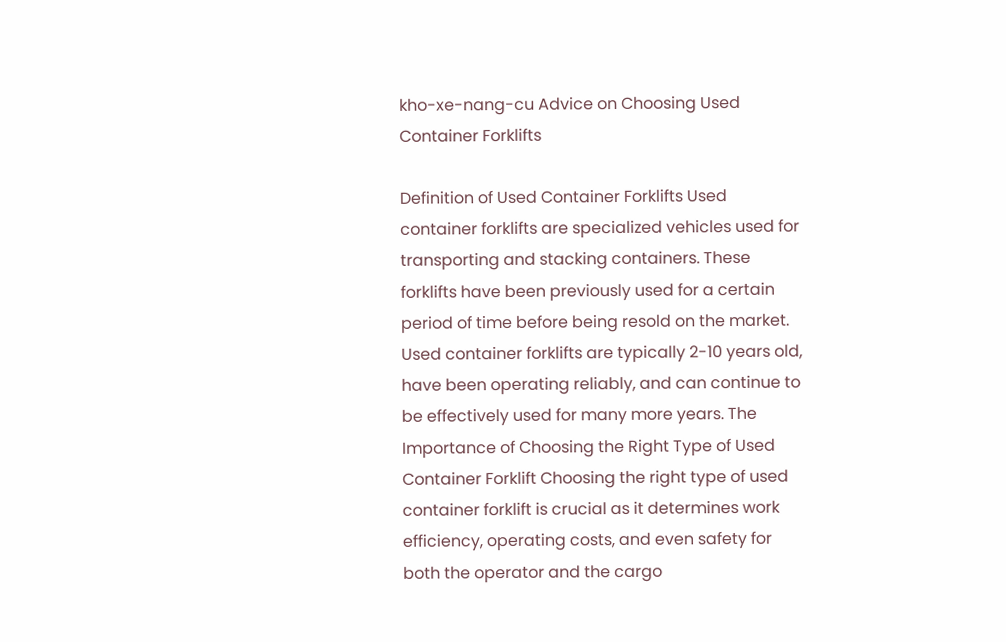kho-xe-nang-cu Advice on Choosing Used Container Forklifts

Definition of Used Container Forklifts Used container forklifts are specialized vehicles used for transporting and stacking containers. These forklifts have been previously used for a certain period of time before being resold on the market. Used container forklifts are typically 2-10 years old, have been operating reliably, and can continue to be effectively used for many more years. The Importance of Choosing the Right Type of Used Container Forklift Choosing the right type of used container forklift is crucial as it determines work efficiency, operating costs, and even safety for both the operator and the cargo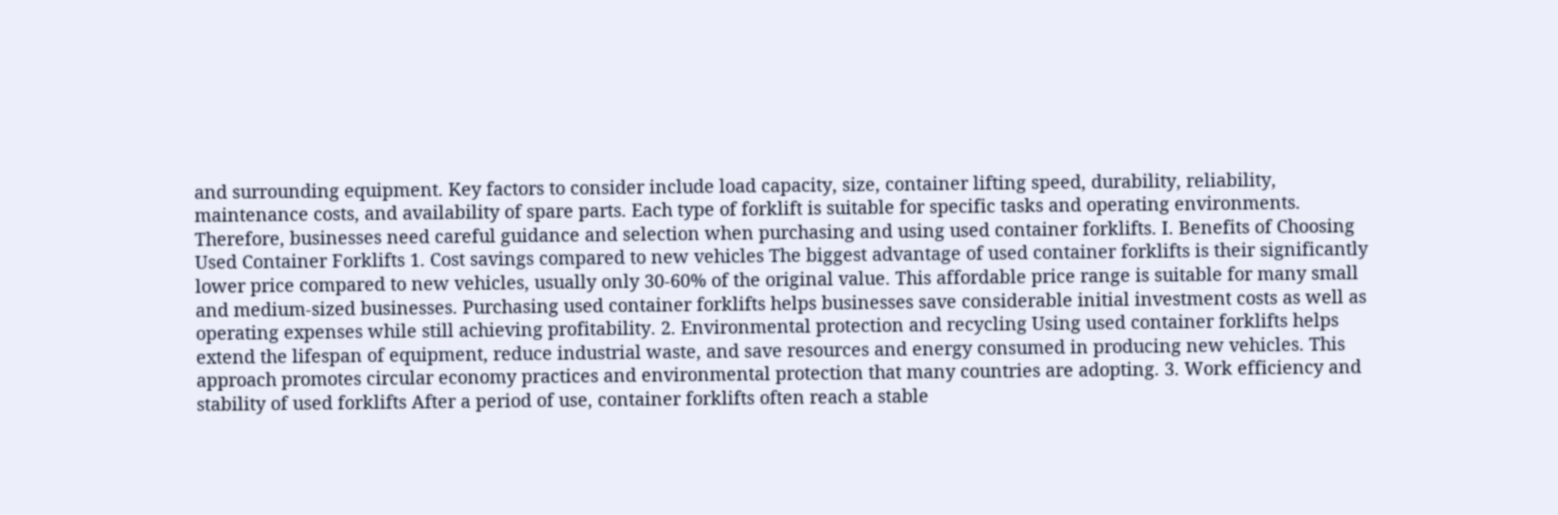and surrounding equipment. Key factors to consider include load capacity, size, container lifting speed, durability, reliability, maintenance costs, and availability of spare parts. Each type of forklift is suitable for specific tasks and operating environments. Therefore, businesses need careful guidance and selection when purchasing and using used container forklifts. I. Benefits of Choosing Used Container Forklifts 1. Cost savings compared to new vehicles The biggest advantage of used container forklifts is their significantly lower price compared to new vehicles, usually only 30-60% of the original value. This affordable price range is suitable for many small and medium-sized businesses. Purchasing used container forklifts helps businesses save considerable initial investment costs as well as operating expenses while still achieving profitability. 2. Environmental protection and recycling Using used container forklifts helps extend the lifespan of equipment, reduce industrial waste, and save resources and energy consumed in producing new vehicles. This approach promotes circular economy practices and environmental protection that many countries are adopting. 3. Work efficiency and stability of used forklifts After a period of use, container forklifts often reach a stable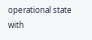operational state with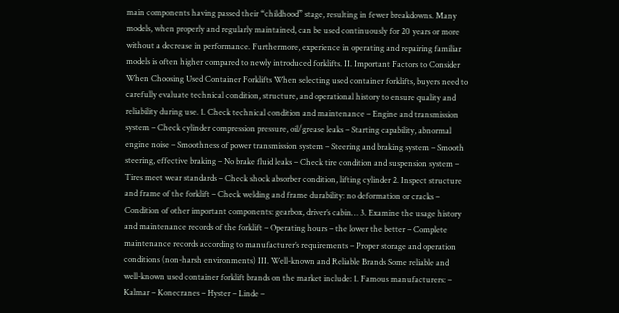main components having passed their “childhood” stage, resulting in fewer breakdowns. Many models, when properly and regularly maintained, can be used continuously for 20 years or more without a decrease in performance. Furthermore, experience in operating and repairing familiar models is often higher compared to newly introduced forklifts. II. Important Factors to Consider When Choosing Used Container Forklifts When selecting used container forklifts, buyers need to carefully evaluate technical condition, structure, and operational history to ensure quality and reliability during use. 1. Check technical condition and maintenance – Engine and transmission system – Check cylinder compression pressure, oil/grease leaks – Starting capability, abnormal engine noise – Smoothness of power transmission system – Steering and braking system – Smooth steering, effective braking – No brake fluid leaks – Check tire condition and suspension system – Tires meet wear standards – Check shock absorber condition, lifting cylinder 2. Inspect structure and frame of the forklift – Check welding and frame durability: no deformation or cracks – Condition of other important components: gearbox, driver’s cabin… 3. Examine the usage history and maintenance records of the forklift – Operating hours – the lower the better – Complete maintenance records according to manufacturer’s requirements – Proper storage and operation conditions (non-harsh environments) III. Well-known and Reliable Brands Some reliable and well-known used container forklift brands on the market include: 1. Famous manufacturers: – Kalmar – Konecranes – Hyster – Linde –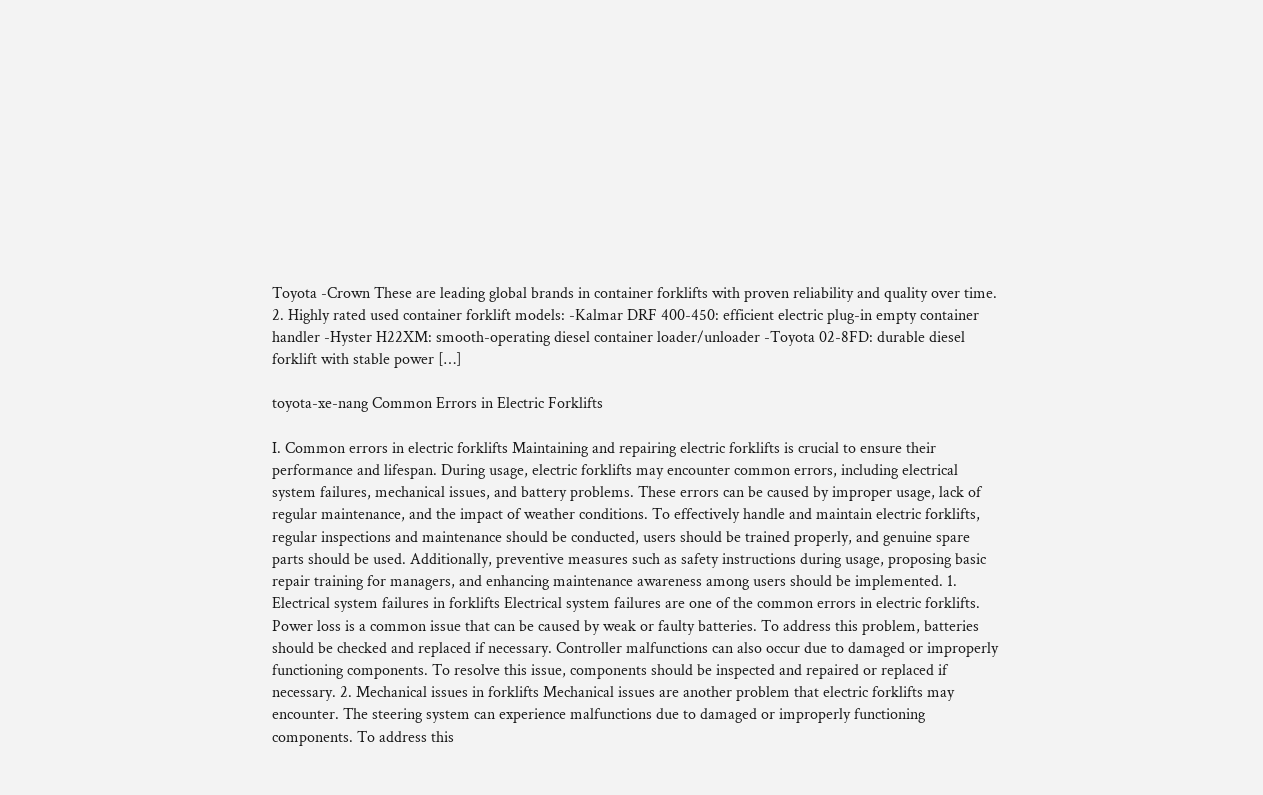Toyota -Crown These are leading global brands in container forklifts with proven reliability and quality over time. 2. Highly rated used container forklift models: -Kalmar DRF 400-450: efficient electric plug-in empty container handler -Hyster H22XM: smooth-operating diesel container loader/unloader -Toyota 02-8FD: durable diesel forklift with stable power […]

toyota-xe-nang Common Errors in Electric Forklifts

I. Common errors in electric forklifts Maintaining and repairing electric forklifts is crucial to ensure their performance and lifespan. During usage, electric forklifts may encounter common errors, including electrical system failures, mechanical issues, and battery problems. These errors can be caused by improper usage, lack of regular maintenance, and the impact of weather conditions. To effectively handle and maintain electric forklifts, regular inspections and maintenance should be conducted, users should be trained properly, and genuine spare parts should be used. Additionally, preventive measures such as safety instructions during usage, proposing basic repair training for managers, and enhancing maintenance awareness among users should be implemented. 1. Electrical system failures in forklifts Electrical system failures are one of the common errors in electric forklifts. Power loss is a common issue that can be caused by weak or faulty batteries. To address this problem, batteries should be checked and replaced if necessary. Controller malfunctions can also occur due to damaged or improperly functioning components. To resolve this issue, components should be inspected and repaired or replaced if necessary. 2. Mechanical issues in forklifts Mechanical issues are another problem that electric forklifts may encounter. The steering system can experience malfunctions due to damaged or improperly functioning components. To address this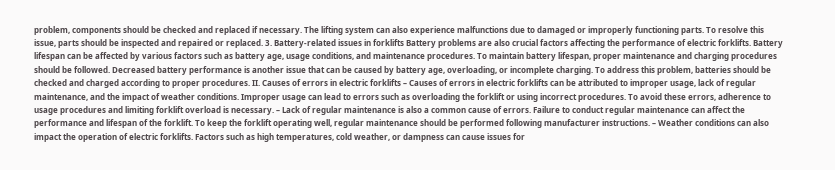problem, components should be checked and replaced if necessary. The lifting system can also experience malfunctions due to damaged or improperly functioning parts. To resolve this issue, parts should be inspected and repaired or replaced. 3. Battery-related issues in forklifts Battery problems are also crucial factors affecting the performance of electric forklifts. Battery lifespan can be affected by various factors such as battery age, usage conditions, and maintenance procedures. To maintain battery lifespan, proper maintenance and charging procedures should be followed. Decreased battery performance is another issue that can be caused by battery age, overloading, or incomplete charging. To address this problem, batteries should be checked and charged according to proper procedures. II. Causes of errors in electric forklifts – Causes of errors in electric forklifts can be attributed to improper usage, lack of regular maintenance, and the impact of weather conditions. Improper usage can lead to errors such as overloading the forklift or using incorrect procedures. To avoid these errors, adherence to usage procedures and limiting forklift overload is necessary. – Lack of regular maintenance is also a common cause of errors. Failure to conduct regular maintenance can affect the performance and lifespan of the forklift. To keep the forklift operating well, regular maintenance should be performed following manufacturer instructions. – Weather conditions can also impact the operation of electric forklifts. Factors such as high temperatures, cold weather, or dampness can cause issues for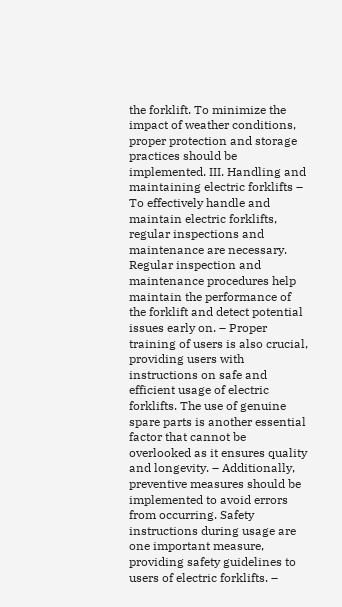the forklift. To minimize the impact of weather conditions, proper protection and storage practices should be implemented. III. Handling and maintaining electric forklifts – To effectively handle and maintain electric forklifts, regular inspections and maintenance are necessary. Regular inspection and maintenance procedures help maintain the performance of the forklift and detect potential issues early on. – Proper training of users is also crucial, providing users with instructions on safe and efficient usage of electric forklifts. The use of genuine spare parts is another essential factor that cannot be overlooked as it ensures quality and longevity. – Additionally, preventive measures should be implemented to avoid errors from occurring. Safety instructions during usage are one important measure, providing safety guidelines to users of electric forklifts. –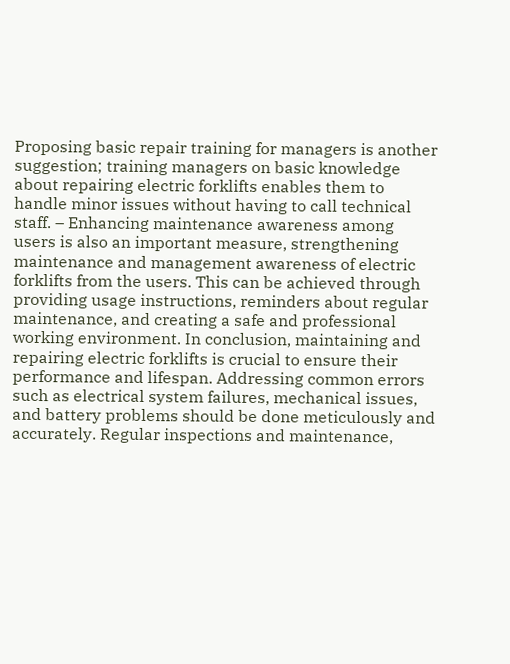Proposing basic repair training for managers is another suggestion; training managers on basic knowledge about repairing electric forklifts enables them to handle minor issues without having to call technical staff. – Enhancing maintenance awareness among users is also an important measure, strengthening maintenance and management awareness of electric forklifts from the users. This can be achieved through providing usage instructions, reminders about regular maintenance, and creating a safe and professional working environment. In conclusion, maintaining and repairing electric forklifts is crucial to ensure their performance and lifespan. Addressing common errors such as electrical system failures, mechanical issues, and battery problems should be done meticulously and accurately. Regular inspections and maintenance,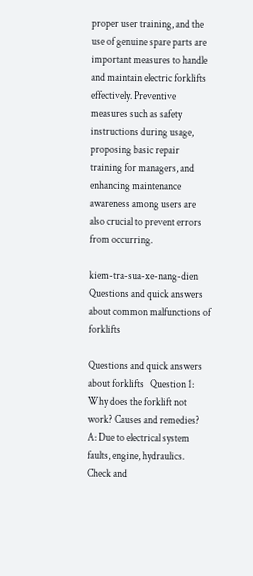proper user training, and the use of genuine spare parts are important measures to handle and maintain electric forklifts effectively. Preventive measures such as safety instructions during usage, proposing basic repair training for managers, and enhancing maintenance awareness among users are also crucial to prevent errors from occurring.

kiem-tra-sua-xe-nang-dien Questions and quick answers about common malfunctions of forklifts

Questions and quick answers about forklifts   Question 1: Why does the forklift not work? Causes and remedies? A: Due to electrical system faults, engine, hydraulics. Check and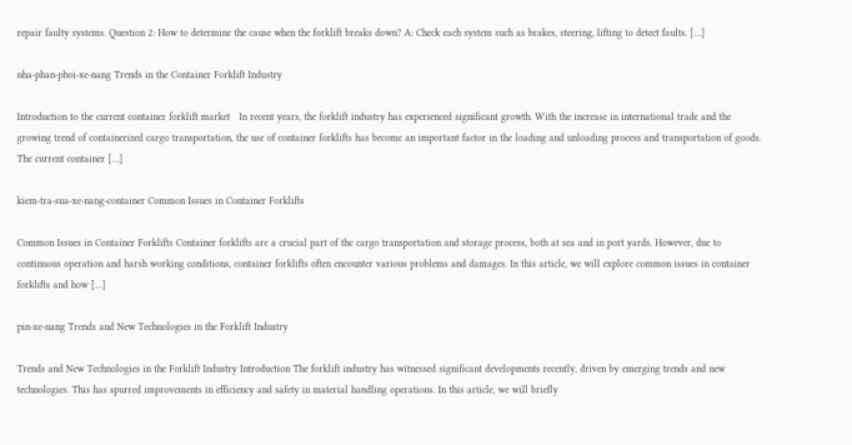repair faulty systems. Question 2: How to determine the cause when the forklift breaks down? A: Check each system such as brakes, steering, lifting to detect faults. […]

nha-phan-phoi-xe-nang Trends in the Container Forklift Industry

Introduction to the current container forklift market   In recent years, the forklift industry has experienced significant growth. With the increase in international trade and the growing trend of containerized cargo transportation, the use of container forklifts has become an important factor in the loading and unloading process and transportation of goods. The current container […]

kiem-tra-sua-xe-nang-container Common Issues in Container Forklifts

Common Issues in Container Forklifts Container forklifts are a crucial part of the cargo transportation and storage process, both at sea and in port yards. However, due to continuous operation and harsh working conditions, container forklifts often encounter various problems and damages. In this article, we will explore common issues in container forklifts and how […]

pin-xe-nang Trends and New Technologies in the Forklift Industry

Trends and New Technologies in the Forklift Industry Introduction The forklift industry has witnessed significant developments recently, driven by emerging trends and new technologies. This has spurred improvements in efficiency and safety in material handling operations. In this article, we will briefly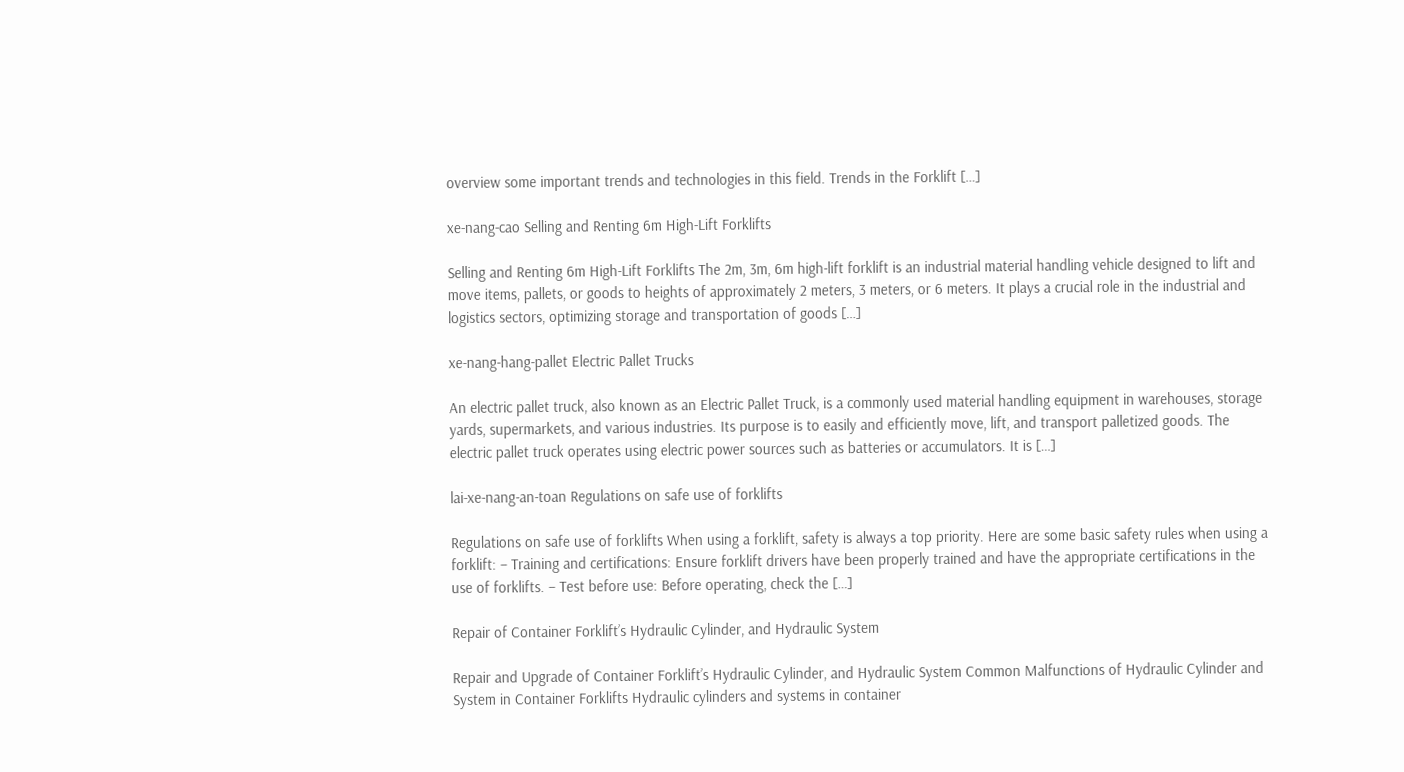overview some important trends and technologies in this field. Trends in the Forklift […]

xe-nang-cao Selling and Renting 6m High-Lift Forklifts

Selling and Renting 6m High-Lift Forklifts The 2m, 3m, 6m high-lift forklift is an industrial material handling vehicle designed to lift and move items, pallets, or goods to heights of approximately 2 meters, 3 meters, or 6 meters. It plays a crucial role in the industrial and logistics sectors, optimizing storage and transportation of goods […]

xe-nang-hang-pallet Electric Pallet Trucks

An electric pallet truck, also known as an Electric Pallet Truck, is a commonly used material handling equipment in warehouses, storage yards, supermarkets, and various industries. Its purpose is to easily and efficiently move, lift, and transport palletized goods. The electric pallet truck operates using electric power sources such as batteries or accumulators. It is […]

lai-xe-nang-an-toan Regulations on safe use of forklifts

Regulations on safe use of forklifts When using a forklift, safety is always a top priority. Here are some basic safety rules when using a forklift: – Training and certifications: Ensure forklift drivers have been properly trained and have the appropriate certifications in the use of forklifts. – Test before use: Before operating, check the […]

Repair of Container Forklift’s Hydraulic Cylinder, and Hydraulic System

Repair and Upgrade of Container Forklift’s Hydraulic Cylinder, and Hydraulic System Common Malfunctions of Hydraulic Cylinder and System in Container Forklifts Hydraulic cylinders and systems in container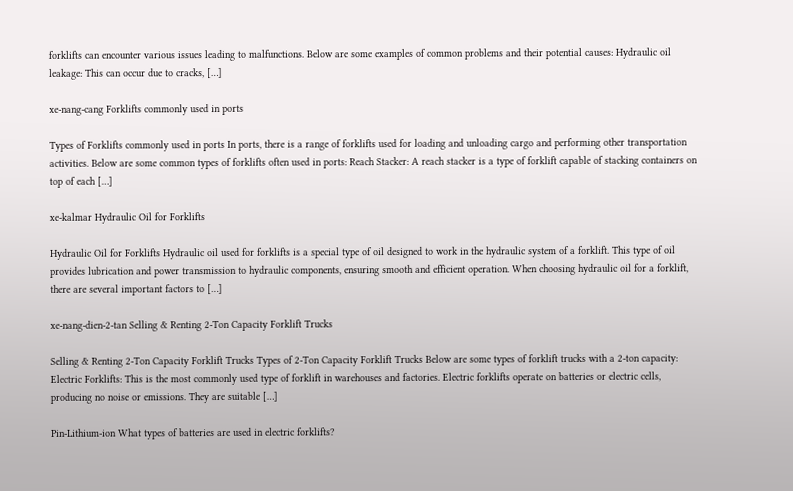forklifts can encounter various issues leading to malfunctions. Below are some examples of common problems and their potential causes: Hydraulic oil leakage: This can occur due to cracks, […]

xe-nang-cang Forklifts commonly used in ports

Types of Forklifts commonly used in ports In ports, there is a range of forklifts used for loading and unloading cargo and performing other transportation activities. Below are some common types of forklifts often used in ports: Reach Stacker: A reach stacker is a type of forklift capable of stacking containers on top of each […]

xe-kalmar Hydraulic Oil for Forklifts

Hydraulic Oil for Forklifts Hydraulic oil used for forklifts is a special type of oil designed to work in the hydraulic system of a forklift. This type of oil provides lubrication and power transmission to hydraulic components, ensuring smooth and efficient operation. When choosing hydraulic oil for a forklift, there are several important factors to […]

xe-nang-dien-2-tan Selling & Renting 2-Ton Capacity Forklift Trucks

Selling & Renting 2-Ton Capacity Forklift Trucks Types of 2-Ton Capacity Forklift Trucks Below are some types of forklift trucks with a 2-ton capacity: Electric Forklifts: This is the most commonly used type of forklift in warehouses and factories. Electric forklifts operate on batteries or electric cells, producing no noise or emissions. They are suitable […]

Pin-Lithium-ion What types of batteries are used in electric forklifts?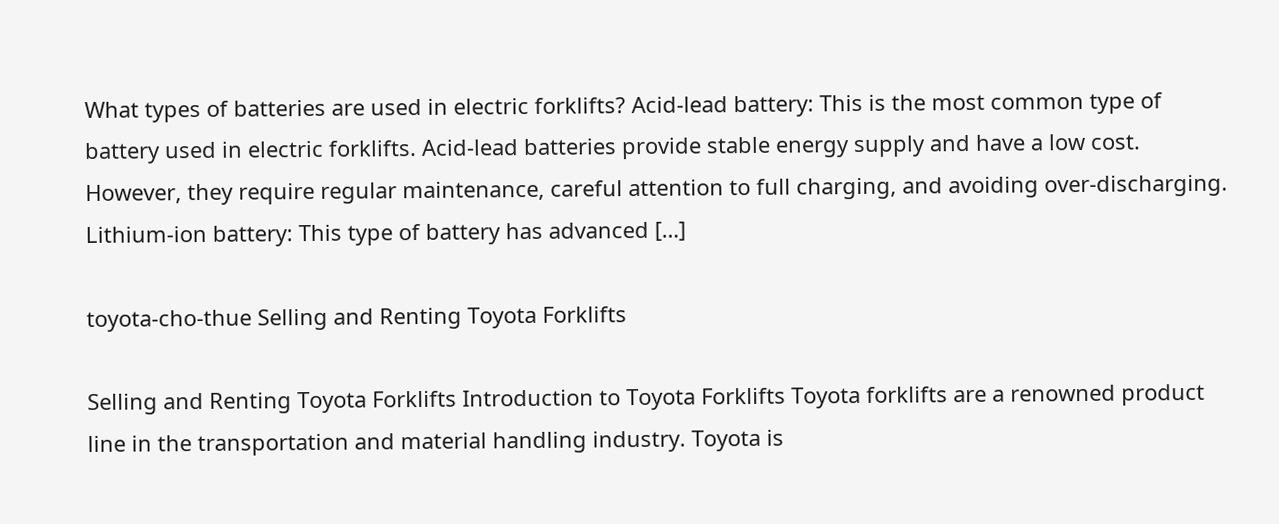What types of batteries are used in electric forklifts? Acid-lead battery: This is the most common type of battery used in electric forklifts. Acid-lead batteries provide stable energy supply and have a low cost. However, they require regular maintenance, careful attention to full charging, and avoiding over-discharging. Lithium-ion battery: This type of battery has advanced […]

toyota-cho-thue Selling and Renting Toyota Forklifts

Selling and Renting Toyota Forklifts Introduction to Toyota Forklifts Toyota forklifts are a renowned product line in the transportation and material handling industry. Toyota is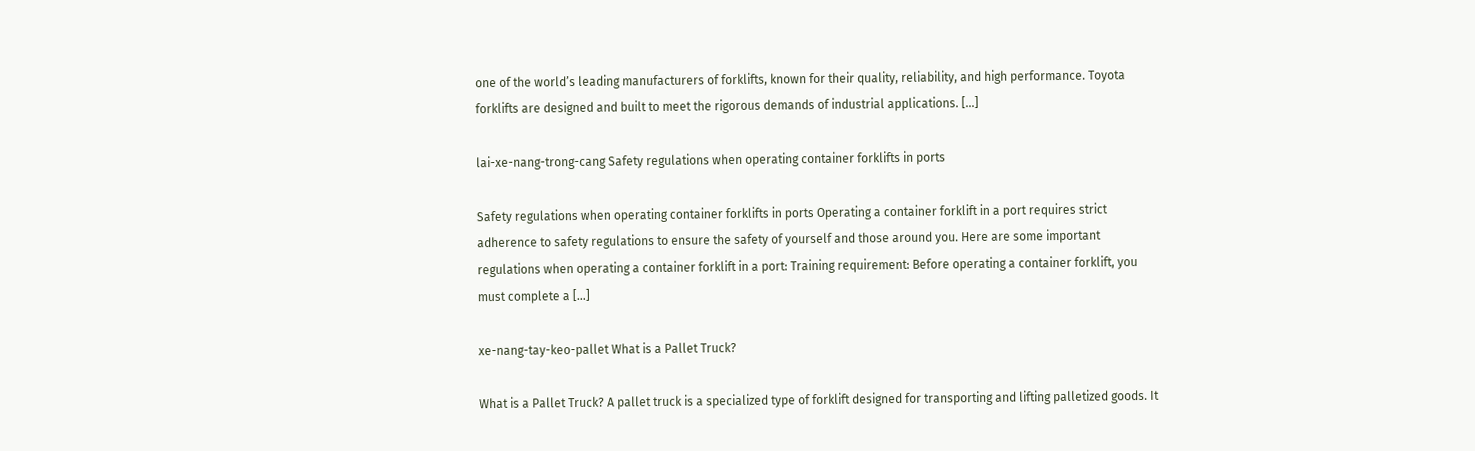one of the world’s leading manufacturers of forklifts, known for their quality, reliability, and high performance. Toyota forklifts are designed and built to meet the rigorous demands of industrial applications. […]

lai-xe-nang-trong-cang Safety regulations when operating container forklifts in ports

Safety regulations when operating container forklifts in ports Operating a container forklift in a port requires strict adherence to safety regulations to ensure the safety of yourself and those around you. Here are some important regulations when operating a container forklift in a port: Training requirement: Before operating a container forklift, you must complete a […]

xe-nang-tay-keo-pallet What is a Pallet Truck?

What is a Pallet Truck? A pallet truck is a specialized type of forklift designed for transporting and lifting palletized goods. It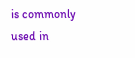is commonly used in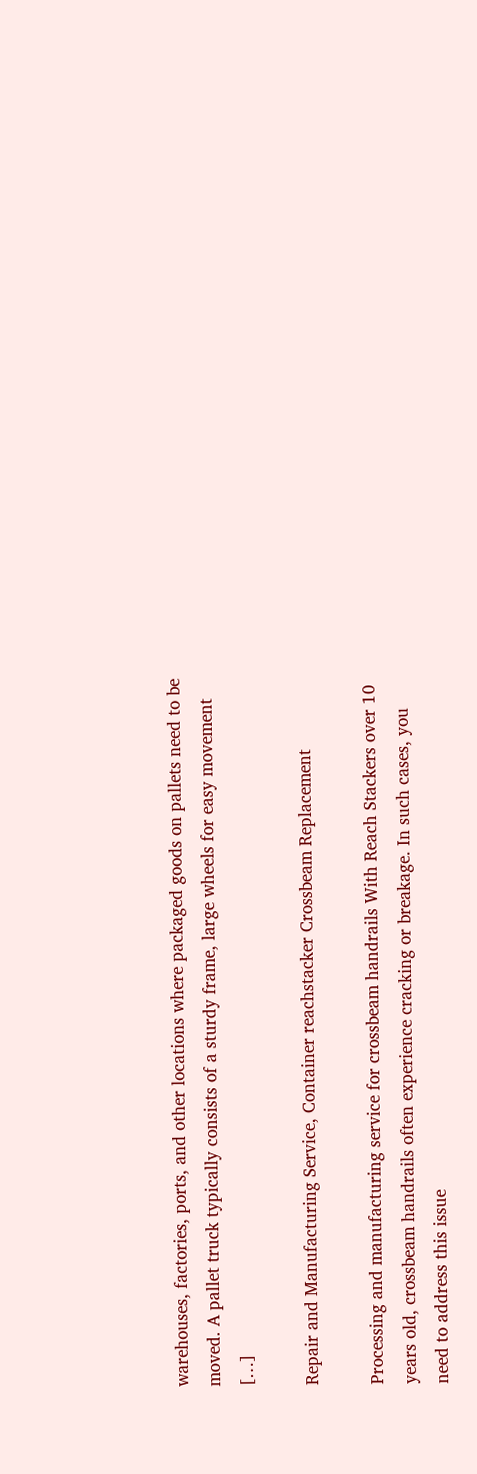warehouses, factories, ports, and other locations where packaged goods on pallets need to be moved. A pallet truck typically consists of a sturdy frame, large wheels for easy movement […]

Repair and Manufacturing Service, Container reachstacker Crossbeam Replacement

Processing and manufacturing service for crossbeam handrails With Reach Stackers over 10 years old, crossbeam handrails often experience cracking or breakage. In such cases, you need to address this issue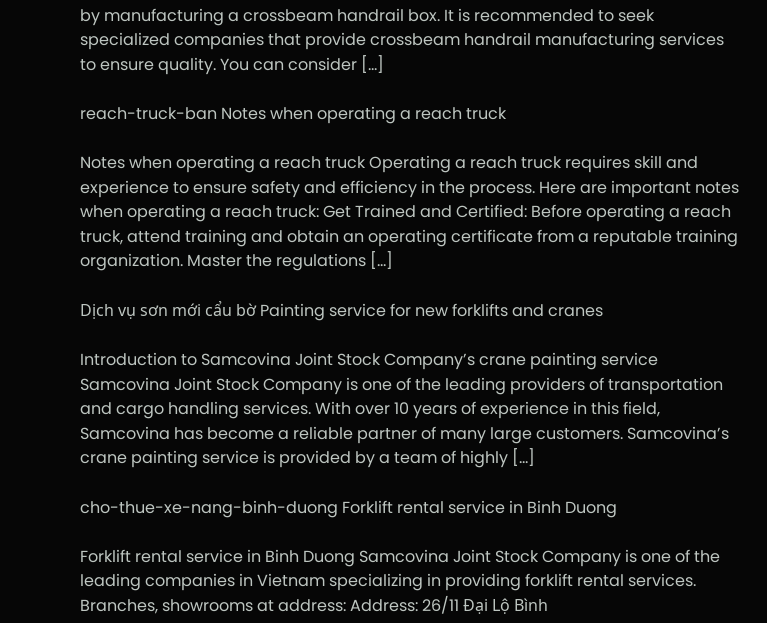by manufacturing a crossbeam handrail box. It is recommended to seek specialized companies that provide crossbeam handrail manufacturing services to ensure quality. You can consider […]

reach-truck-ban Notes when operating a reach truck

Notes when operating a reach truck Operating a reach truck requires skill and experience to ensure safety and efficiency in the process. Here are important notes when operating a reach truck: Get Trained and Certified: Before operating a reach truck, attend training and obtain an operating certificate from a reputable training organization. Master the regulations […]

Dịch vụ sơn mới cẩu bờ Painting service for new forklifts and cranes

Introduction to Samcovina Joint Stock Company’s crane painting service Samcovina Joint Stock Company is one of the leading providers of transportation and cargo handling services. With over 10 years of experience in this field, Samcovina has become a reliable partner of many large customers. Samcovina’s crane painting service is provided by a team of highly […]

cho-thue-xe-nang-binh-duong Forklift rental service in Binh Duong

Forklift rental service in Binh Duong Samcovina Joint Stock Company is one of the leading companies in Vietnam specializing in providing forklift rental services. Branches, showrooms at address: Address: 26/11 Đại Lộ Bình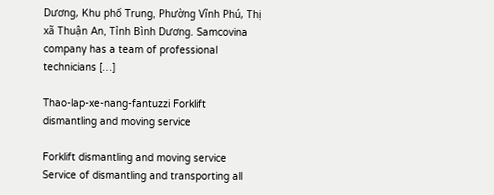Dương, Khu phố Trung, Phường Vĩnh Phú, Thị xã Thuận An, Tỉnh Bình Dương. Samcovina company has a team of professional technicians […]

Thao-lap-xe-nang-fantuzzi Forklift dismantling and moving service

Forklift dismantling and moving service Service of dismantling and transporting all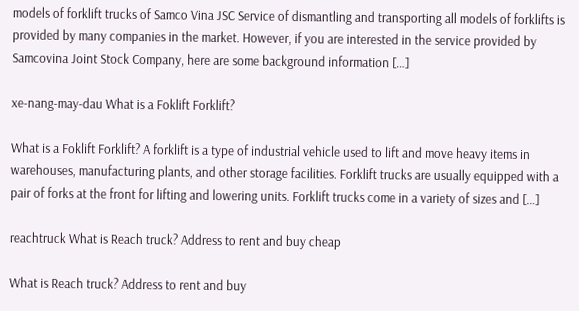models of forklift trucks of Samco Vina JSC Service of dismantling and transporting all models of forklifts is provided by many companies in the market. However, if you are interested in the service provided by Samcovina Joint Stock Company, here are some background information […]

xe-nang-may-dau What is a Foklift Forklift?

What is a Foklift Forklift? A forklift is a type of industrial vehicle used to lift and move heavy items in warehouses, manufacturing plants, and other storage facilities. Forklift trucks are usually equipped with a pair of forks at the front for lifting and lowering units. Forklift trucks come in a variety of sizes and […]

reachtruck What is Reach truck? Address to rent and buy cheap

What is Reach truck? Address to rent and buy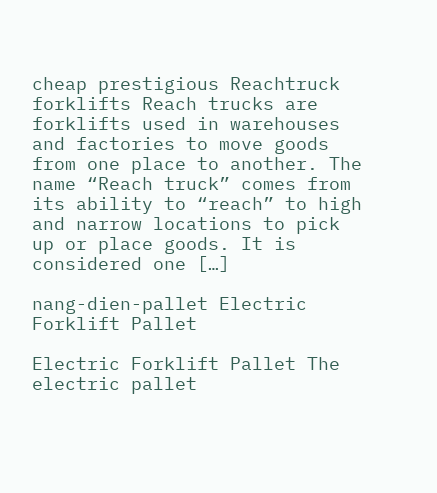cheap prestigious Reachtruck forklifts Reach trucks are forklifts used in warehouses and factories to move goods from one place to another. The name “Reach truck” comes from its ability to “reach” to high and narrow locations to pick up or place goods. It is considered one […]

nang-dien-pallet Electric Forklift Pallet

Electric Forklift Pallet The electric pallet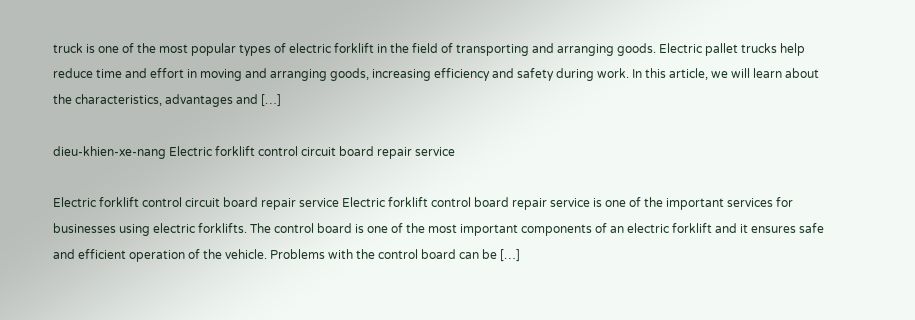truck is one of the most popular types of electric forklift in the field of transporting and arranging goods. Electric pallet trucks help reduce time and effort in moving and arranging goods, increasing efficiency and safety during work. In this article, we will learn about the characteristics, advantages and […]

dieu-khien-xe-nang Electric forklift control circuit board repair service

Electric forklift control circuit board repair service Electric forklift control board repair service is one of the important services for businesses using electric forklifts. The control board is one of the most important components of an electric forklift and it ensures safe and efficient operation of the vehicle. Problems with the control board can be […]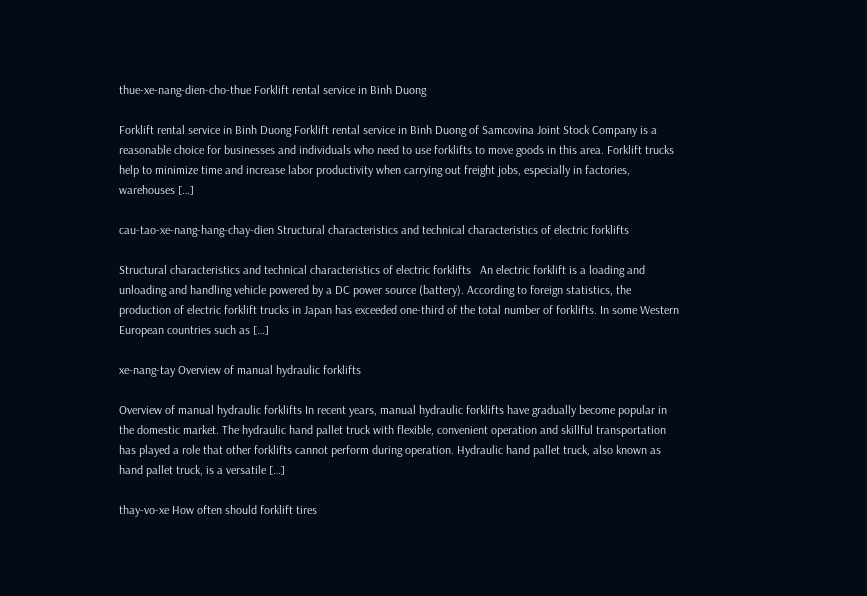thue-xe-nang-dien-cho-thue Forklift rental service in Binh Duong

Forklift rental service in Binh Duong Forklift rental service in Binh Duong of Samcovina Joint Stock Company is a reasonable choice for businesses and individuals who need to use forklifts to move goods in this area. Forklift trucks help to minimize time and increase labor productivity when carrying out freight jobs, especially in factories, warehouses […]

cau-tao-xe-nang-hang-chay-dien Structural characteristics and technical characteristics of electric forklifts

Structural characteristics and technical characteristics of electric forklifts   An electric forklift is a loading and unloading and handling vehicle powered by a DC power source (battery). According to foreign statistics, the production of electric forklift trucks in Japan has exceeded one-third of the total number of forklifts. In some Western European countries such as […]

xe-nang-tay Overview of manual hydraulic forklifts

Overview of manual hydraulic forklifts In recent years, manual hydraulic forklifts have gradually become popular in the domestic market. The hydraulic hand pallet truck with flexible, convenient operation and skillful transportation has played a role that other forklifts cannot perform during operation. Hydraulic hand pallet truck, also known as hand pallet truck, is a versatile […]

thay-vo-xe How often should forklift tires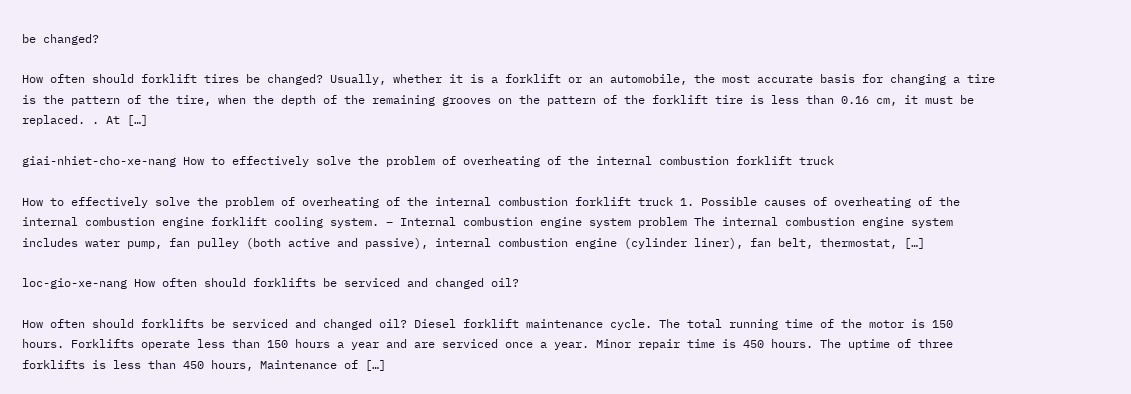be changed?

How often should forklift tires be changed? Usually, whether it is a forklift or an automobile, the most accurate basis for changing a tire is the pattern of the tire, when the depth of the remaining grooves on the pattern of the forklift tire is less than 0.16 cm, it must be replaced. . At […]

giai-nhiet-cho-xe-nang How to effectively solve the problem of overheating of the internal combustion forklift truck

How to effectively solve the problem of overheating of the internal combustion forklift truck 1. Possible causes of overheating of the internal combustion engine forklift cooling system. – Internal combustion engine system problem The internal combustion engine system includes water pump, fan pulley (both active and passive), internal combustion engine (cylinder liner), fan belt, thermostat, […]

loc-gio-xe-nang How often should forklifts be serviced and changed oil?

How often should forklifts be serviced and changed oil? Diesel forklift maintenance cycle. The total running time of the motor is 150 hours. Forklifts operate less than 150 hours a year and are serviced once a year. Minor repair time is 450 hours. The uptime of three forklifts is less than 450 hours, Maintenance of […]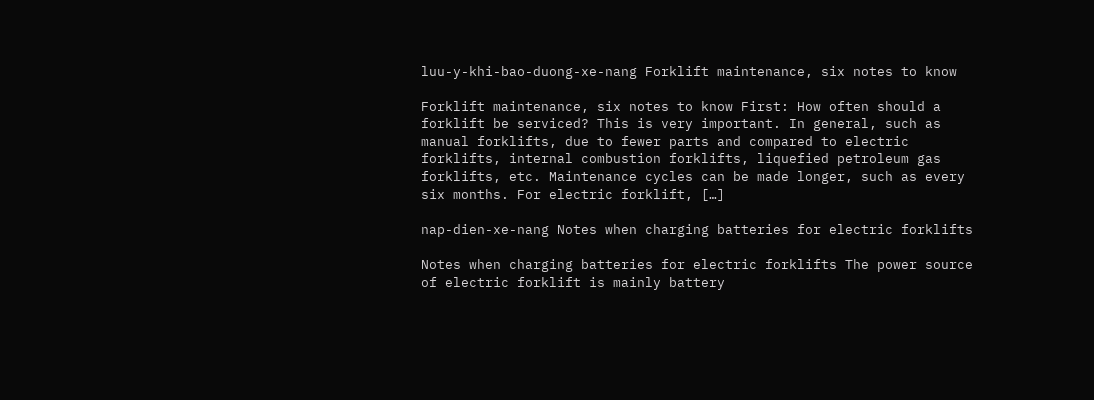luu-y-khi-bao-duong-xe-nang Forklift maintenance, six notes to know

Forklift maintenance, six notes to know First: How often should a forklift be serviced? This is very important. In general, such as manual forklifts, due to fewer parts and compared to electric forklifts, internal combustion forklifts, liquefied petroleum gas forklifts, etc. Maintenance cycles can be made longer, such as every six months. For electric forklift, […]

nap-dien-xe-nang Notes when charging batteries for electric forklifts

Notes when charging batteries for electric forklifts The power source of electric forklift is mainly battery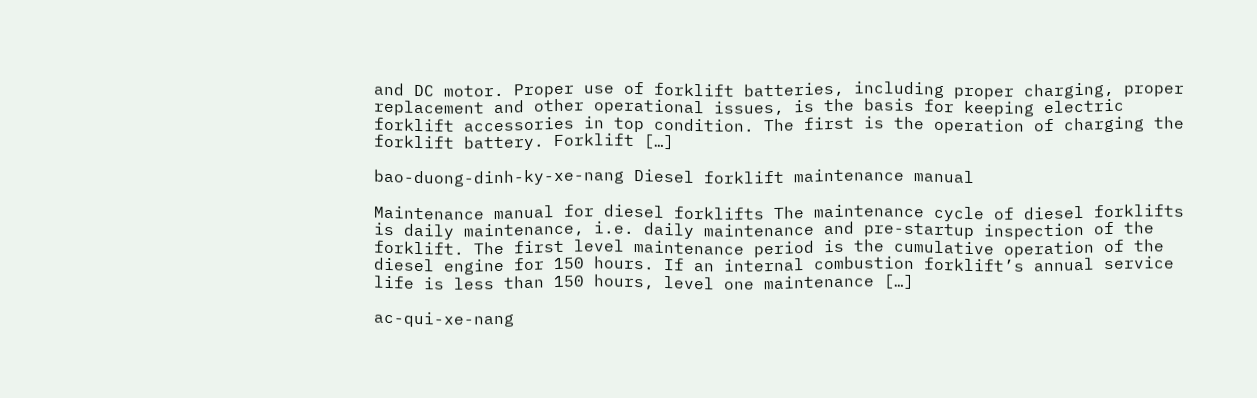and DC motor. Proper use of forklift batteries, including proper charging, proper replacement and other operational issues, is the basis for keeping electric forklift accessories in top condition. The first is the operation of charging the forklift battery. Forklift […]

bao-duong-dinh-ky-xe-nang Diesel forklift maintenance manual

Maintenance manual for diesel forklifts The maintenance cycle of diesel forklifts is daily maintenance, i.e. daily maintenance and pre-startup inspection of the forklift. The first level maintenance period is the cumulative operation of the diesel engine for 150 hours. If an internal combustion forklift’s annual service life is less than 150 hours, level one maintenance […]

ac-qui-xe-nang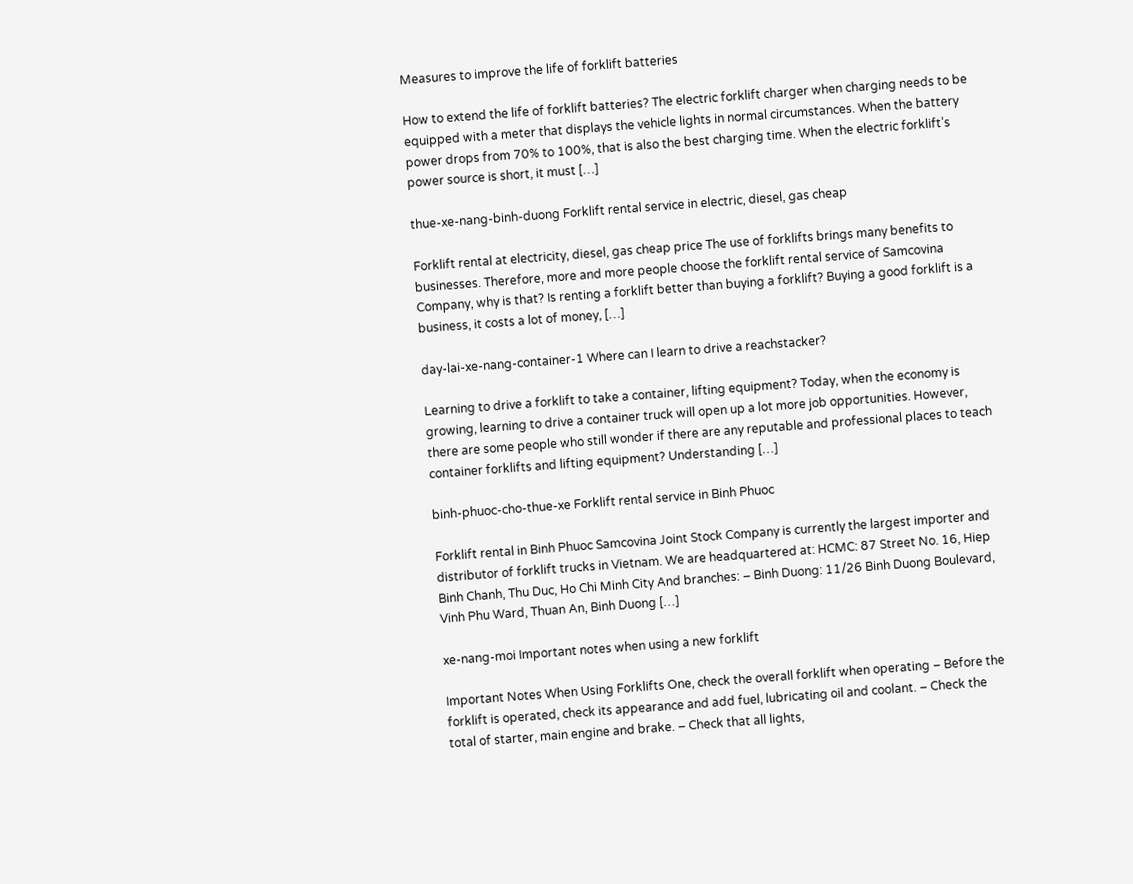Measures to improve the life of forklift batteries

How to extend the life of forklift batteries? The electric forklift charger when charging needs to be equipped with a meter that displays the vehicle lights in normal circumstances. When the battery power drops from 70% to 100%, that is also the best charging time. When the electric forklift’s power source is short, it must […]

thue-xe-nang-binh-duong Forklift rental service in electric, diesel, gas cheap

Forklift rental at electricity, diesel, gas cheap price The use of forklifts brings many benefits to businesses. Therefore, more and more people choose the forklift rental service of Samcovina Company, why is that? Is renting a forklift better than buying a forklift? Buying a good forklift is a business, it costs a lot of money, […]

day-lai-xe-nang-container-1 Where can I learn to drive a reachstacker?

Learning to drive a forklift to take a container, lifting equipment? Today, when the economy is growing, learning to drive a container truck will open up a lot more job opportunities. However, there are some people who still wonder if there are any reputable and professional places to teach container forklifts and lifting equipment? Understanding […]

binh-phuoc-cho-thue-xe Forklift rental service in Binh Phuoc

Forklift rental in Binh Phuoc Samcovina Joint Stock Company is currently the largest importer and distributor of forklift trucks in Vietnam. We are headquartered at: HCMC: 87 Street No. 16, Hiep Binh Chanh, Thu Duc, Ho Chi Minh City And branches: – Binh Duong: 11/26 Binh Duong Boulevard, Vinh Phu Ward, Thuan An, Binh Duong […]

xe-nang-moi Important notes when using a new forklift

Important Notes When Using Forklifts One, check the overall forklift when operating – Before the forklift is operated, check its appearance and add fuel, lubricating oil and coolant. – Check the total of starter, main engine and brake. – Check that all lights,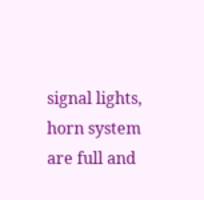signal lights, horn system are full and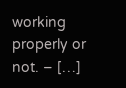working properly or not. – […]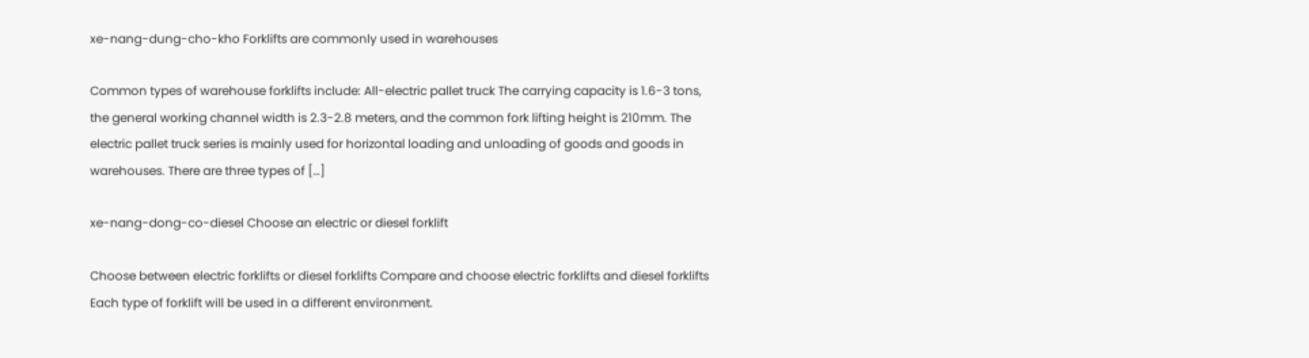xe-nang-dung-cho-kho Forklifts are commonly used in warehouses

Common types of warehouse forklifts include: All-electric pallet truck The carrying capacity is 1.6-3 tons, the general working channel width is 2.3-2.8 meters, and the common fork lifting height is 210mm. The electric pallet truck series is mainly used for horizontal loading and unloading of goods and goods in warehouses. There are three types of […]

xe-nang-dong-co-diesel Choose an electric or diesel forklift

Choose between electric forklifts or diesel forklifts Compare and choose electric forklifts and diesel forklifts Each type of forklift will be used in a different environment.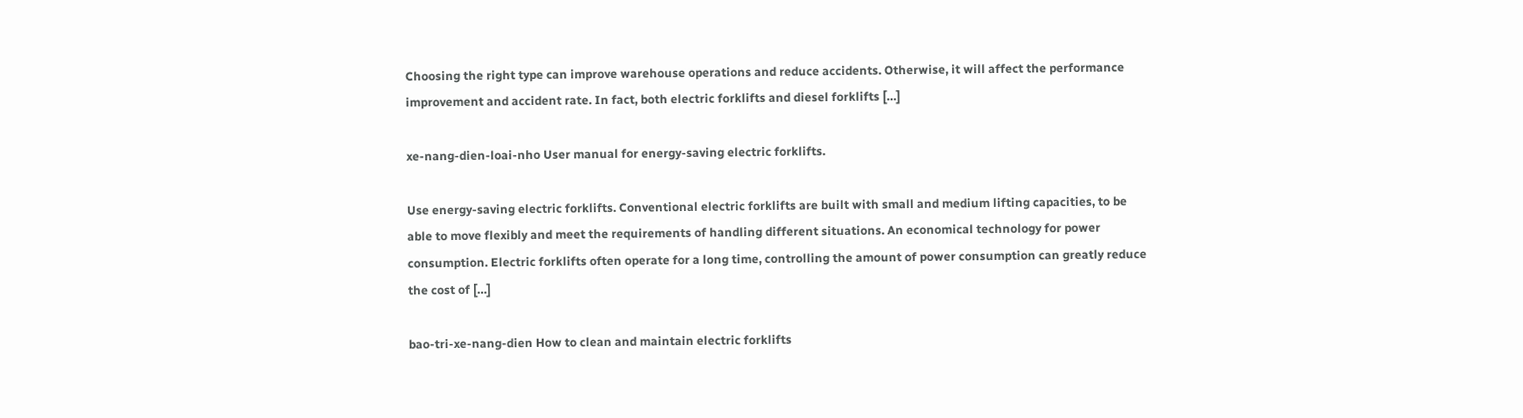Choosing the right type can improve warehouse operations and reduce accidents. Otherwise, it will affect the performance improvement and accident rate. In fact, both electric forklifts and diesel forklifts […]

xe-nang-dien-loai-nho User manual for energy-saving electric forklifts.

Use energy-saving electric forklifts. Conventional electric forklifts are built with small and medium lifting capacities, to be able to move flexibly and meet the requirements of handling different situations. An economical technology for power consumption. Electric forklifts often operate for a long time, controlling the amount of power consumption can greatly reduce the cost of […]

bao-tri-xe-nang-dien How to clean and maintain electric forklifts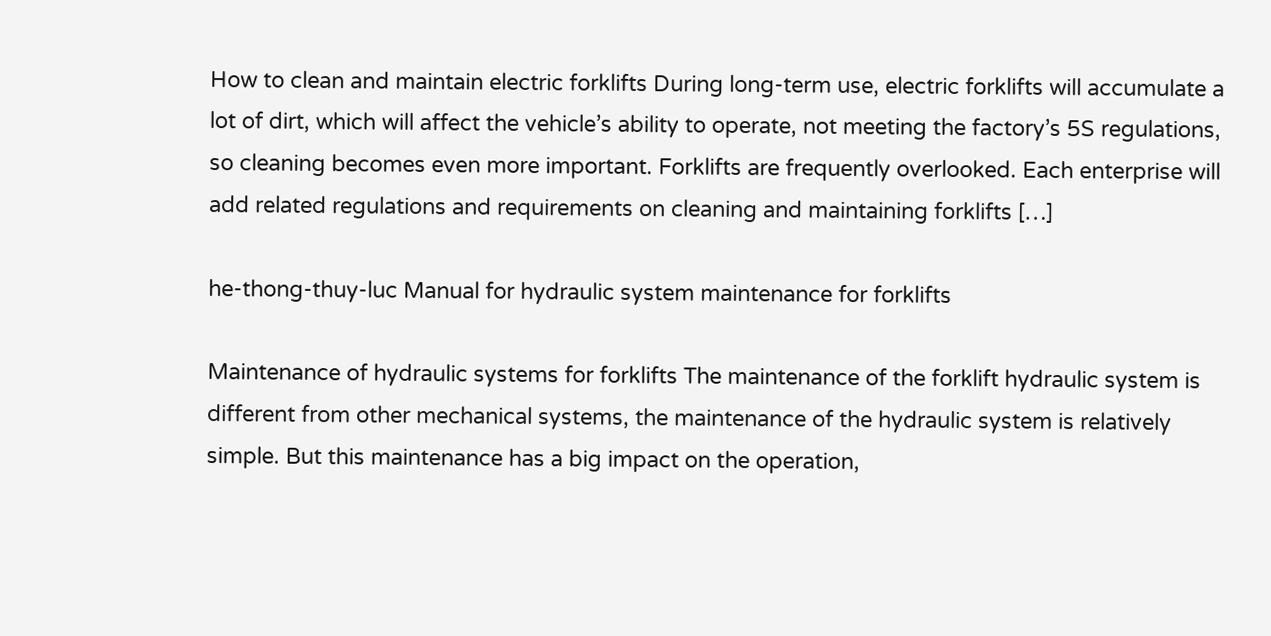How to clean and maintain electric forklifts During long-term use, electric forklifts will accumulate a lot of dirt, which will affect the vehicle’s ability to operate, not meeting the factory’s 5S regulations, so cleaning becomes even more important. Forklifts are frequently overlooked. Each enterprise will add related regulations and requirements on cleaning and maintaining forklifts […]

he-thong-thuy-luc Manual for hydraulic system maintenance for forklifts

Maintenance of hydraulic systems for forklifts The maintenance of the forklift hydraulic system is different from other mechanical systems, the maintenance of the hydraulic system is relatively simple. But this maintenance has a big impact on the operation,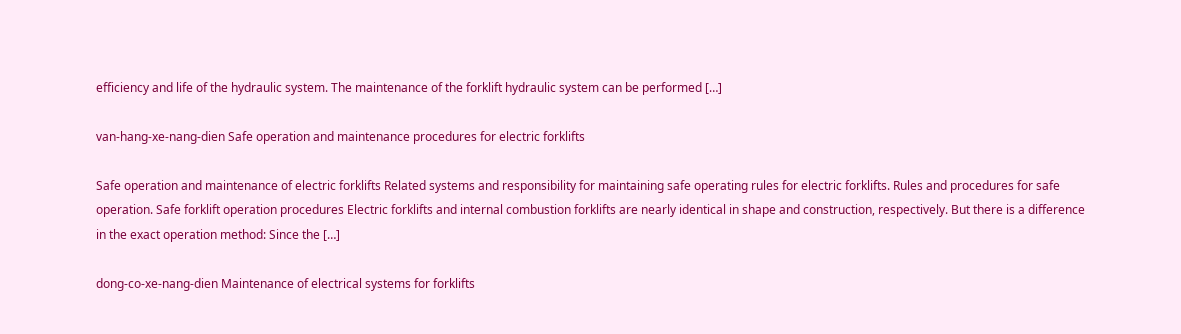efficiency and life of the hydraulic system. The maintenance of the forklift hydraulic system can be performed […]

van-hang-xe-nang-dien Safe operation and maintenance procedures for electric forklifts

Safe operation and maintenance of electric forklifts Related systems and responsibility for maintaining safe operating rules for electric forklifts. Rules and procedures for safe operation. Safe forklift operation procedures Electric forklifts and internal combustion forklifts are nearly identical in shape and construction, respectively. But there is a difference in the exact operation method: Since the […]

dong-co-xe-nang-dien Maintenance of electrical systems for forklifts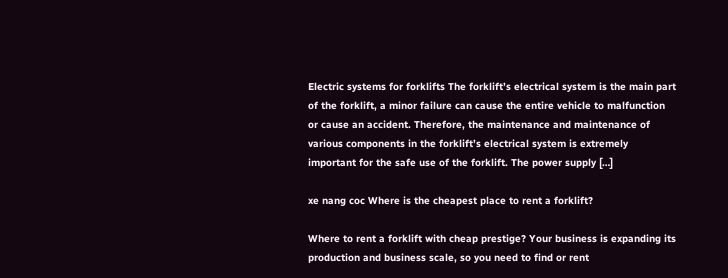Electric systems for forklifts The forklift’s electrical system is the main part of the forklift, a minor failure can cause the entire vehicle to malfunction or cause an accident. Therefore, the maintenance and maintenance of various components in the forklift’s electrical system is extremely important for the safe use of the forklift. The power supply […]

xe nang coc Where is the cheapest place to rent a forklift?

Where to rent a forklift with cheap prestige? Your business is expanding its production and business scale, so you need to find or rent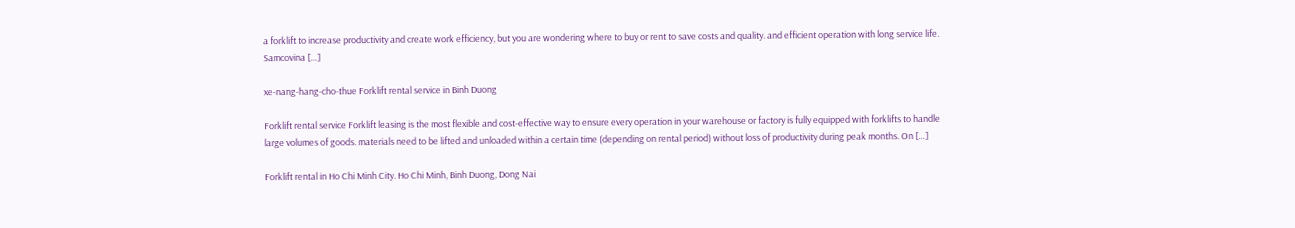a forklift to increase productivity and create work efficiency, but you are wondering where to buy or rent to save costs and quality. and efficient operation with long service life. Samcovina […]

xe-nang-hang-cho-thue Forklift rental service in Binh Duong

Forklift rental service Forklift leasing is the most flexible and cost-effective way to ensure every operation in your warehouse or factory is fully equipped with forklifts to handle large volumes of goods. materials need to be lifted and unloaded within a certain time (depending on rental period) without loss of productivity during peak months. On […]

Forklift rental in Ho Chi Minh City. Ho Chi Minh, Binh Duong, Dong Nai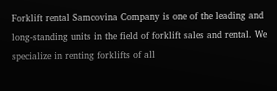Forklift rental Samcovina Company is one of the leading and long-standing units in the field of forklift sales and rental. We specialize in renting forklifts of all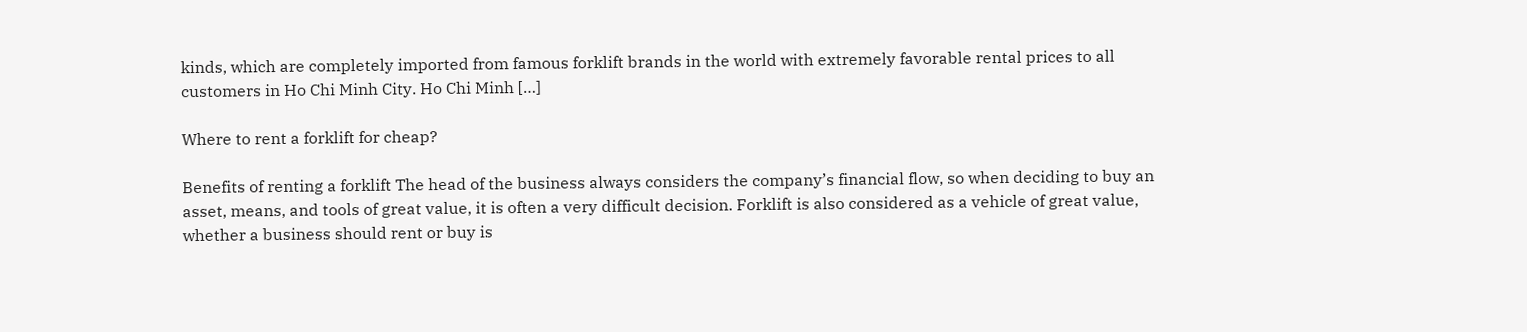kinds, which are completely imported from famous forklift brands in the world with extremely favorable rental prices to all customers in Ho Chi Minh City. Ho Chi Minh […]

Where to rent a forklift for cheap?

Benefits of renting a forklift The head of the business always considers the company’s financial flow, so when deciding to buy an asset, means, and tools of great value, it is often a very difficult decision. Forklift is also considered as a vehicle of great value, whether a business should rent or buy is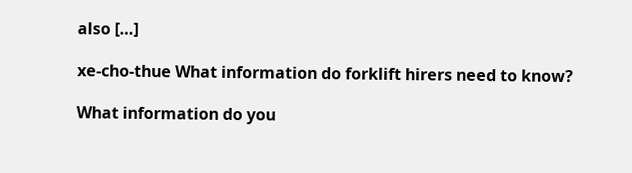also […]

xe-cho-thue What information do forklift hirers need to know?

What information do you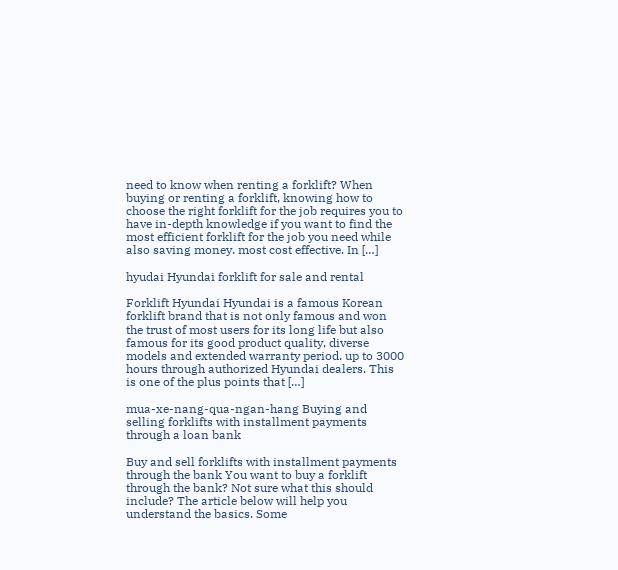need to know when renting a forklift? When buying or renting a forklift, knowing how to choose the right forklift for the job requires you to have in-depth knowledge if you want to find the most efficient forklift for the job you need while also saving money. most cost effective. In […]

hyudai Hyundai forklift for sale and rental

Forklift Hyundai Hyundai is a famous Korean forklift brand that is not only famous and won the trust of most users for its long life but also famous for its good product quality, diverse models and extended warranty period. up to 3000 hours through authorized Hyundai dealers. This is one of the plus points that […]

mua-xe-nang-qua-ngan-hang Buying and selling forklifts with installment payments through a loan bank

Buy and sell forklifts with installment payments through the bank You want to buy a forklift through the bank? Not sure what this should include? The article below will help you understand the basics. Some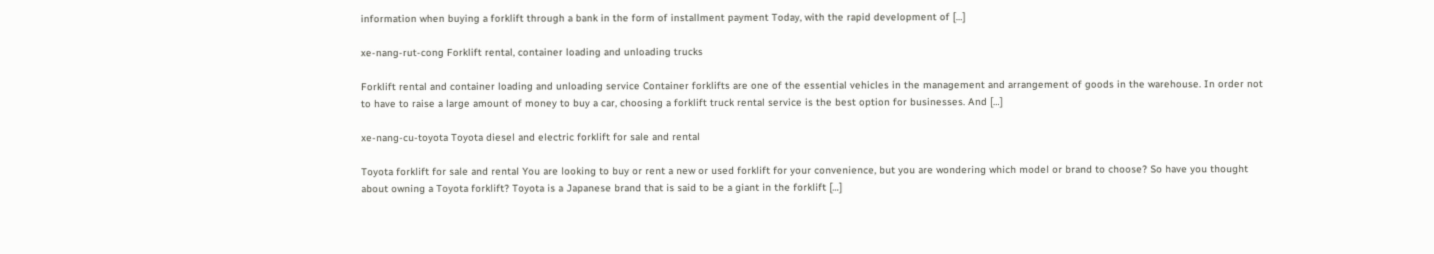information when buying a forklift through a bank in the form of installment payment Today, with the rapid development of […]

xe-nang-rut-cong Forklift rental, container loading and unloading trucks

Forklift rental and container loading and unloading service Container forklifts are one of the essential vehicles in the management and arrangement of goods in the warehouse. In order not to have to raise a large amount of money to buy a car, choosing a forklift truck rental service is the best option for businesses. And […]

xe-nang-cu-toyota Toyota diesel and electric forklift for sale and rental

Toyota forklift for sale and rental You are looking to buy or rent a new or used forklift for your convenience, but you are wondering which model or brand to choose? So have you thought about owning a Toyota forklift? Toyota is a Japanese brand that is said to be a giant in the forklift […]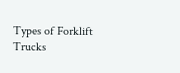Types of Forklift Trucks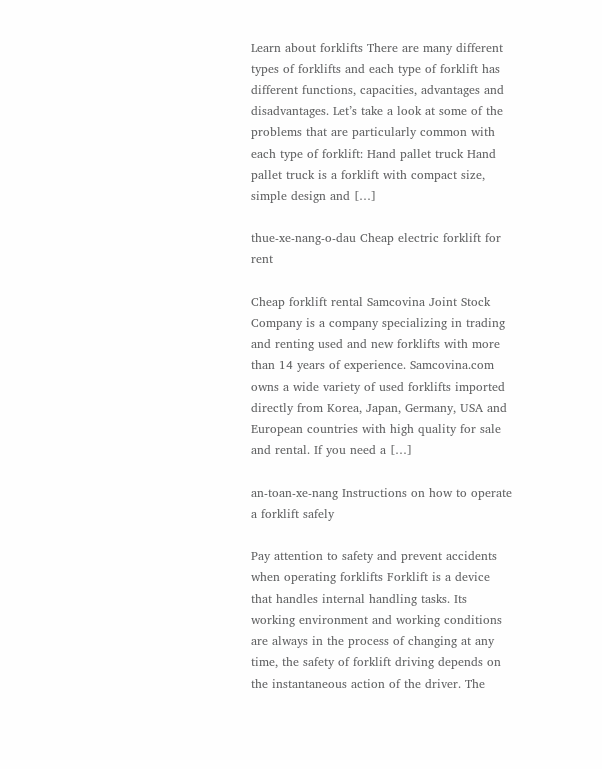Learn about forklifts There are many different types of forklifts and each type of forklift has different functions, capacities, advantages and disadvantages. Let’s take a look at some of the problems that are particularly common with each type of forklift: Hand pallet truck Hand pallet truck is a forklift with compact size, simple design and […]

thue-xe-nang-o-dau Cheap electric forklift for rent

Cheap forklift rental Samcovina Joint Stock Company is a company specializing in trading and renting used and new forklifts with more than 14 years of experience. Samcovina.com owns a wide variety of used forklifts imported directly from Korea, Japan, Germany, USA and European countries with high quality for sale and rental. If you need a […]

an-toan-xe-nang Instructions on how to operate a forklift safely

Pay attention to safety and prevent accidents when operating forklifts Forklift is a device that handles internal handling tasks. Its working environment and working conditions are always in the process of changing at any time, the safety of forklift driving depends on the instantaneous action of the driver. The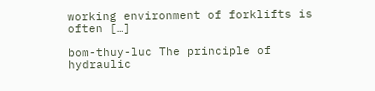working environment of forklifts is often […]

bom-thuy-luc The principle of hydraulic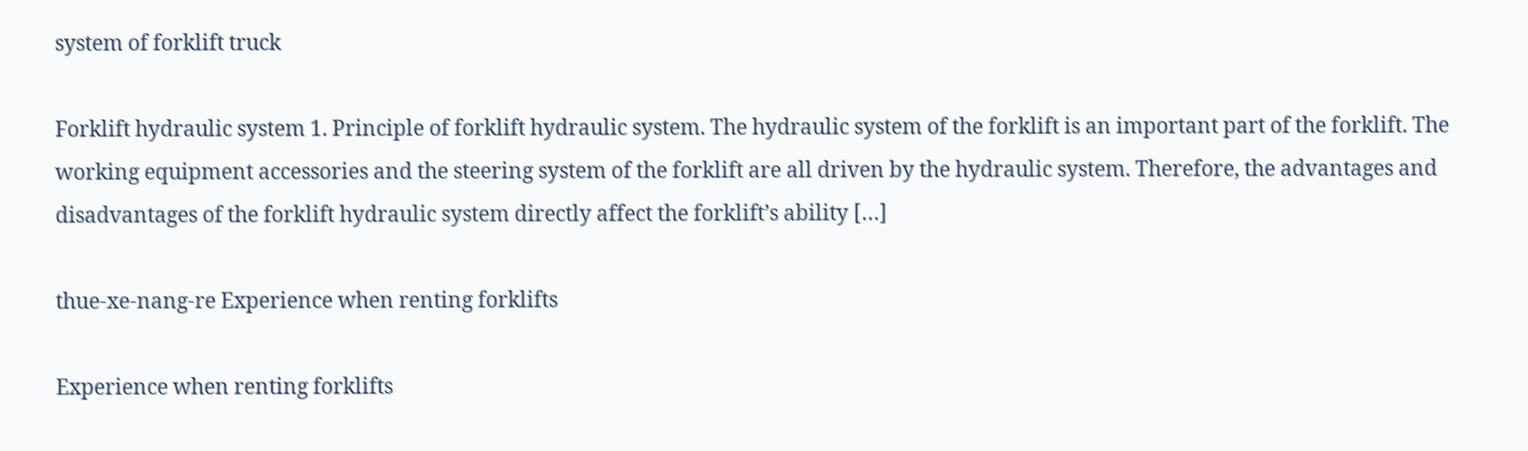system of forklift truck

Forklift hydraulic system 1. Principle of forklift hydraulic system. The hydraulic system of the forklift is an important part of the forklift. The working equipment accessories and the steering system of the forklift are all driven by the hydraulic system. Therefore, the advantages and disadvantages of the forklift hydraulic system directly affect the forklift’s ability […]

thue-xe-nang-re Experience when renting forklifts

Experience when renting forklifts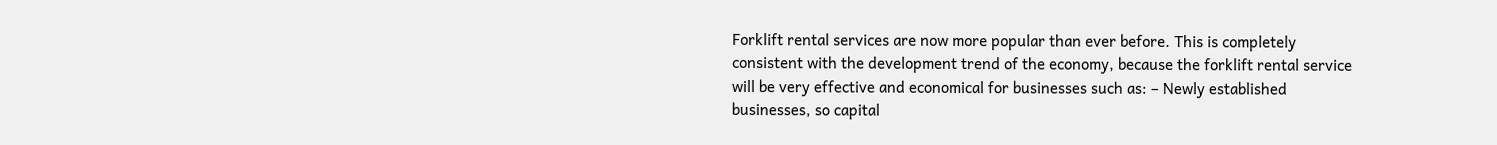Forklift rental services are now more popular than ever before. This is completely consistent with the development trend of the economy, because the forklift rental service will be very effective and economical for businesses such as: – Newly established businesses, so capital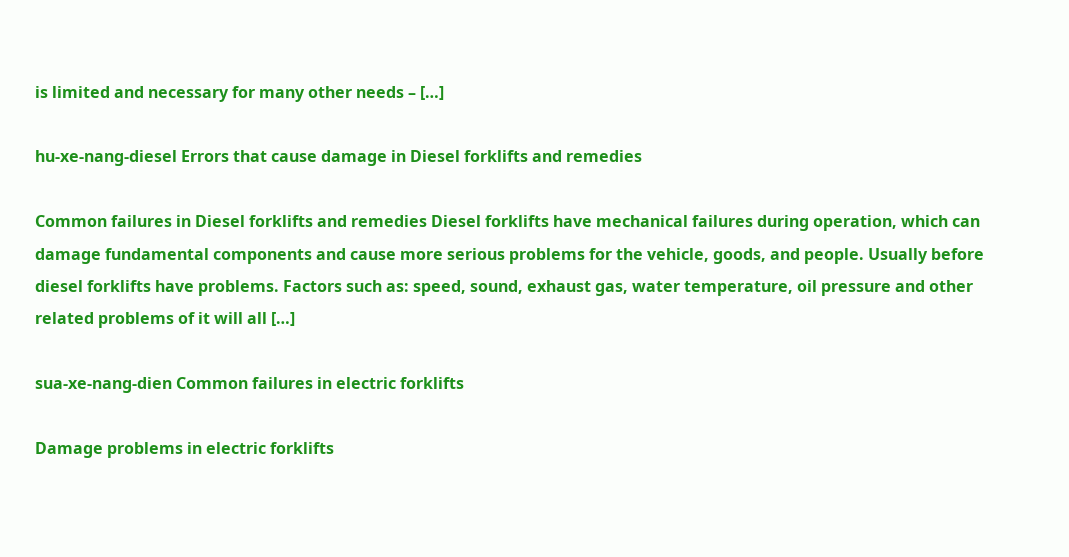is limited and necessary for many other needs – […]

hu-xe-nang-diesel Errors that cause damage in Diesel forklifts and remedies

Common failures in Diesel forklifts and remedies Diesel forklifts have mechanical failures during operation, which can damage fundamental components and cause more serious problems for the vehicle, goods, and people. Usually before diesel forklifts have problems. Factors such as: speed, sound, exhaust gas, water temperature, oil pressure and other related problems of it will all […]

sua-xe-nang-dien Common failures in electric forklifts

Damage problems in electric forklifts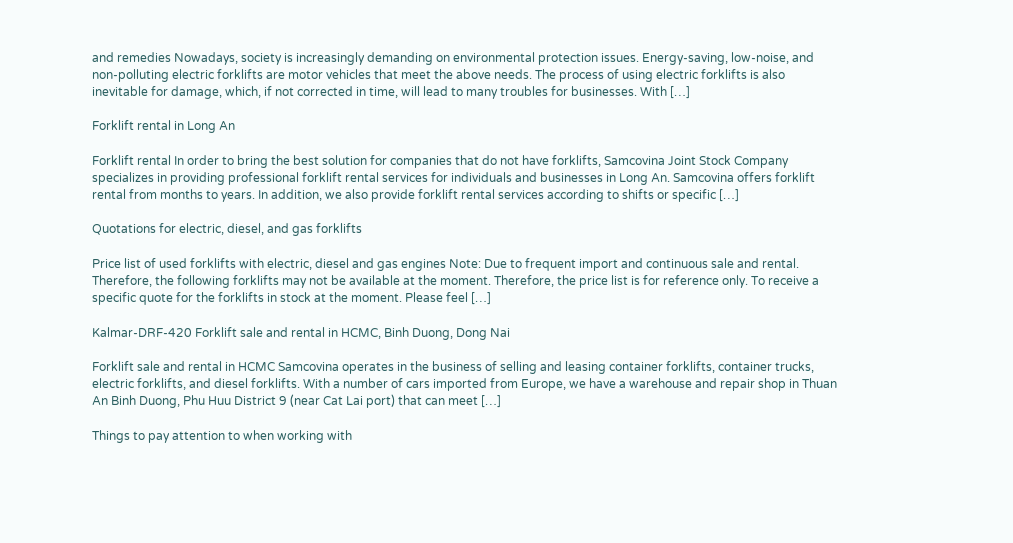and remedies Nowadays, society is increasingly demanding on environmental protection issues. Energy-saving, low-noise, and non-polluting electric forklifts are motor vehicles that meet the above needs. The process of using electric forklifts is also inevitable for damage, which, if not corrected in time, will lead to many troubles for businesses. With […]

Forklift rental in Long An

Forklift rental In order to bring the best solution for companies that do not have forklifts, Samcovina Joint Stock Company specializes in providing professional forklift rental services for individuals and businesses in Long An. Samcovina offers forklift rental from months to years. In addition, we also provide forklift rental services according to shifts or specific […]

Quotations for electric, diesel, and gas forklifts

Price list of used forklifts with electric, diesel and gas engines Note: Due to frequent import and continuous sale and rental. Therefore, the following forklifts may not be available at the moment. Therefore, the price list is for reference only. To receive a specific quote for the forklifts in stock at the moment. Please feel […]

Kalmar-DRF-420 Forklift sale and rental in HCMC, Binh Duong, Dong Nai

Forklift sale and rental in HCMC Samcovina operates in the business of selling and leasing container forklifts, container trucks, electric forklifts, and diesel forklifts. With a number of cars imported from Europe, we have a warehouse and repair shop in Thuan An Binh Duong, Phu Huu District 9 (near Cat Lai port) that can meet […]

Things to pay attention to when working with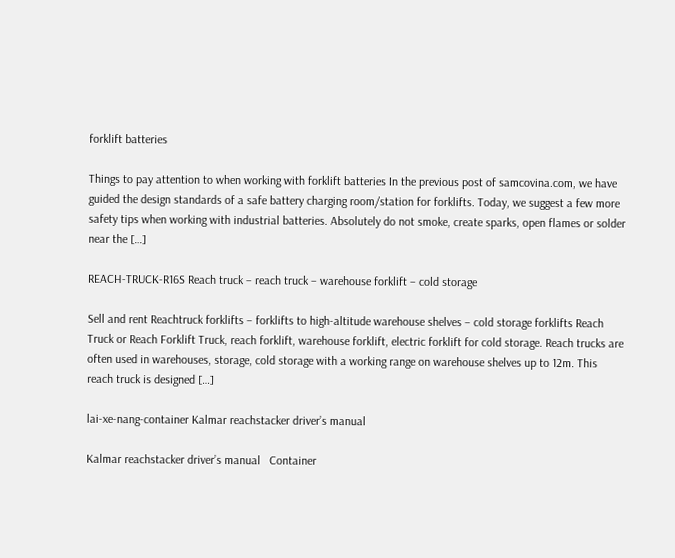forklift batteries

Things to pay attention to when working with forklift batteries In the previous post of samcovina.com, we have guided the design standards of a safe battery charging room/station for forklifts. Today, we suggest a few more safety tips when working with industrial batteries. Absolutely do not smoke, create sparks, open flames or solder near the […]

REACH-TRUCK-R16S Reach truck – reach truck – warehouse forklift – cold storage

Sell and rent Reachtruck forklifts – forklifts to high-altitude warehouse shelves – cold storage forklifts Reach Truck or Reach Forklift Truck, reach forklift, warehouse forklift, electric forklift for cold storage. Reach trucks are often used in warehouses, storage, cold storage with a working range on warehouse shelves up to 12m. This reach truck is designed […]

lai-xe-nang-container Kalmar reachstacker driver’s manual

Kalmar reachstacker driver’s manual   Container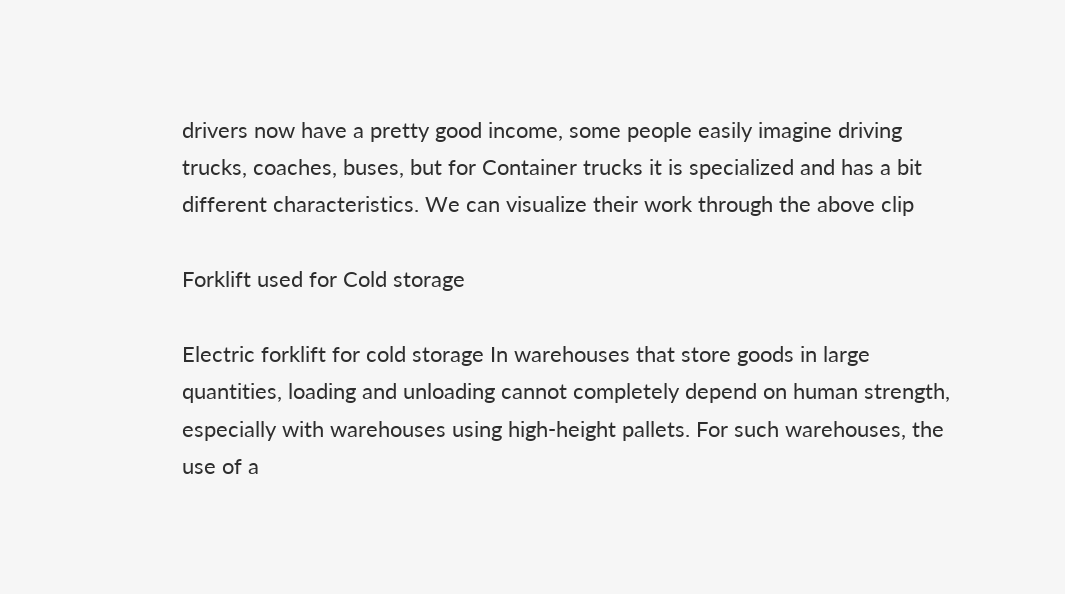drivers now have a pretty good income, some people easily imagine driving trucks, coaches, buses, but for Container trucks it is specialized and has a bit different characteristics. We can visualize their work through the above clip

Forklift used for Cold storage

Electric forklift for cold storage In warehouses that store goods in large quantities, loading and unloading cannot completely depend on human strength, especially with warehouses using high-height pallets. For such warehouses, the use of a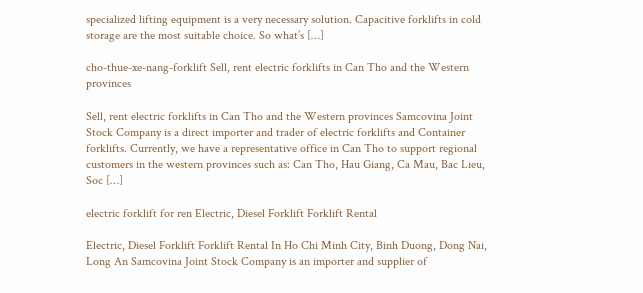specialized lifting equipment is a very necessary solution. Capacitive forklifts in cold storage are the most suitable choice. So what’s […]

cho-thue-xe-nang-forklift Sell, rent electric forklifts in Can Tho and the Western provinces

Sell, rent electric forklifts in Can Tho and the Western provinces Samcovina Joint Stock Company is a direct importer and trader of electric forklifts and Container forklifts. Currently, we have a representative office in Can Tho to support regional customers in the western provinces such as: Can Tho, Hau Giang, Ca Mau, Bac Lieu, Soc […]

electric forklift for ren Electric, Diesel Forklift Forklift Rental

Electric, Diesel Forklift Forklift Rental In Ho Chi Minh City, Binh Duong, Dong Nai, Long An Samcovina Joint Stock Company is an importer and supplier of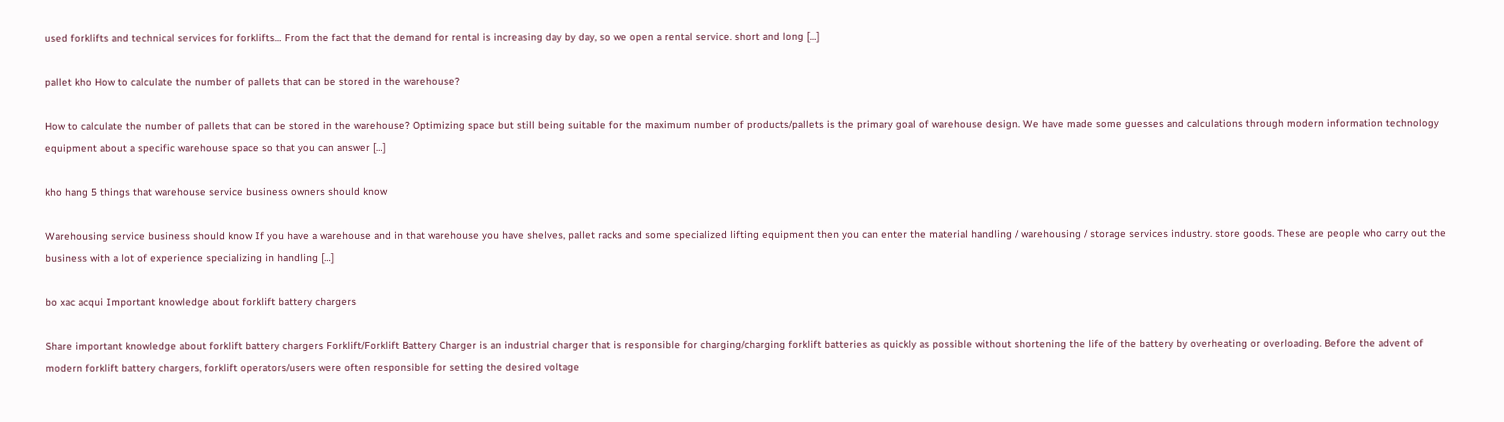used forklifts and technical services for forklifts… From the fact that the demand for rental is increasing day by day, so we open a rental service. short and long […]

pallet kho How to calculate the number of pallets that can be stored in the warehouse?

How to calculate the number of pallets that can be stored in the warehouse? Optimizing space but still being suitable for the maximum number of products/pallets is the primary goal of warehouse design. We have made some guesses and calculations through modern information technology equipment about a specific warehouse space so that you can answer […]

kho hang 5 things that warehouse service business owners should know

Warehousing service business should know If you have a warehouse and in that warehouse you have shelves, pallet racks and some specialized lifting equipment then you can enter the material handling / warehousing / storage services industry. store goods. These are people who carry out the business with a lot of experience specializing in handling […]

bo xac acqui Important knowledge about forklift battery chargers

Share important knowledge about forklift battery chargers Forklift/Forklift Battery Charger is an industrial charger that is responsible for charging/charging forklift batteries as quickly as possible without shortening the life of the battery by overheating or overloading. Before the advent of modern forklift battery chargers, forklift operators/users were often responsible for setting the desired voltage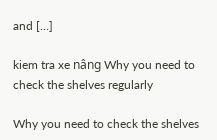and […]

kiem tra xe nâng Why you need to check the shelves regularly

Why you need to check the shelves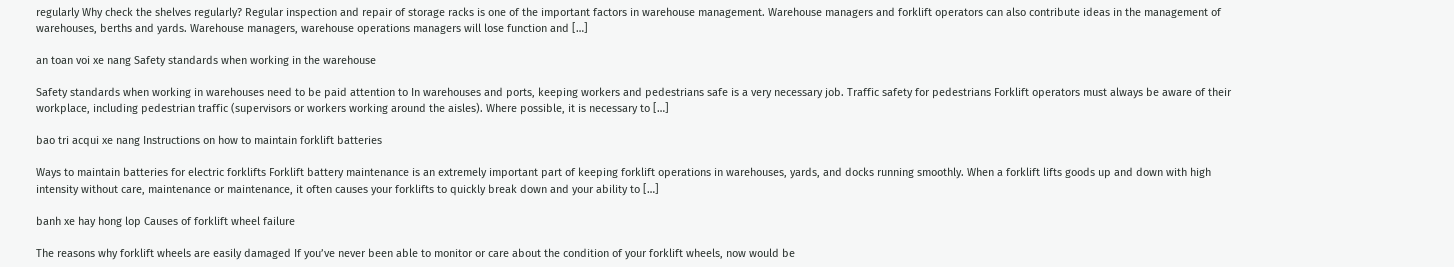regularly Why check the shelves regularly? Regular inspection and repair of storage racks is one of the important factors in warehouse management. Warehouse managers and forklift operators can also contribute ideas in the management of warehouses, berths and yards. Warehouse managers, warehouse operations managers will lose function and […]

an toan voi xe nang Safety standards when working in the warehouse

Safety standards when working in warehouses need to be paid attention to In warehouses and ports, keeping workers and pedestrians safe is a very necessary job. Traffic safety for pedestrians Forklift operators must always be aware of their workplace, including pedestrian traffic (supervisors or workers working around the aisles). Where possible, it is necessary to […]

bao tri acqui xe nang Instructions on how to maintain forklift batteries

Ways to maintain batteries for electric forklifts Forklift battery maintenance is an extremely important part of keeping forklift operations in warehouses, yards, and docks running smoothly. When a forklift lifts goods up and down with high intensity without care, maintenance or maintenance, it often causes your forklifts to quickly break down and your ability to […]

banh xe hay hong lop Causes of forklift wheel failure

The reasons why forklift wheels are easily damaged If you’ve never been able to monitor or care about the condition of your forklift wheels, now would be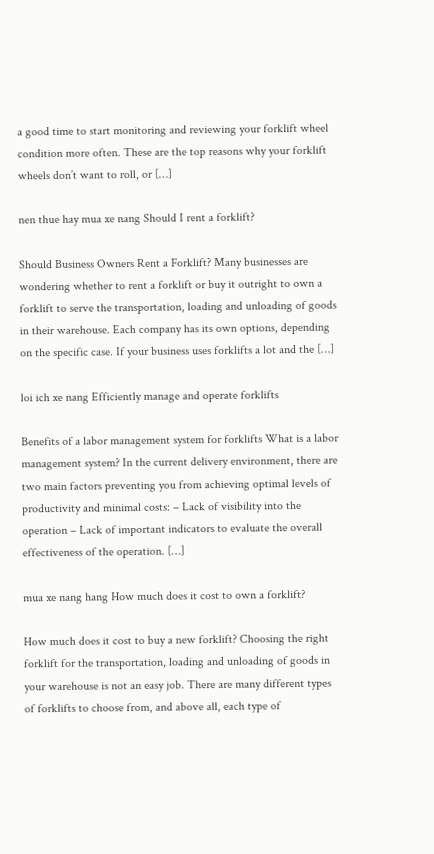a good time to start monitoring and reviewing your forklift wheel condition more often. These are the top reasons why your forklift wheels don’t want to roll, or […]

nen thue hay mua xe nang Should I rent a forklift?

Should Business Owners Rent a Forklift? Many businesses are wondering whether to rent a forklift or buy it outright to own a forklift to serve the transportation, loading and unloading of goods in their warehouse. Each company has its own options, depending on the specific case. If your business uses forklifts a lot and the […]

loi ich xe nang Efficiently manage and operate forklifts

Benefits of a labor management system for forklifts What is a labor management system? In the current delivery environment, there are two main factors preventing you from achieving optimal levels of productivity and minimal costs: – Lack of visibility into the operation – Lack of important indicators to evaluate the overall effectiveness of the operation. […]

mua xe nang hang How much does it cost to own a forklift?

How much does it cost to buy a new forklift? Choosing the right forklift for the transportation, loading and unloading of goods in your warehouse is not an easy job. There are many different types of forklifts to choose from, and above all, each type of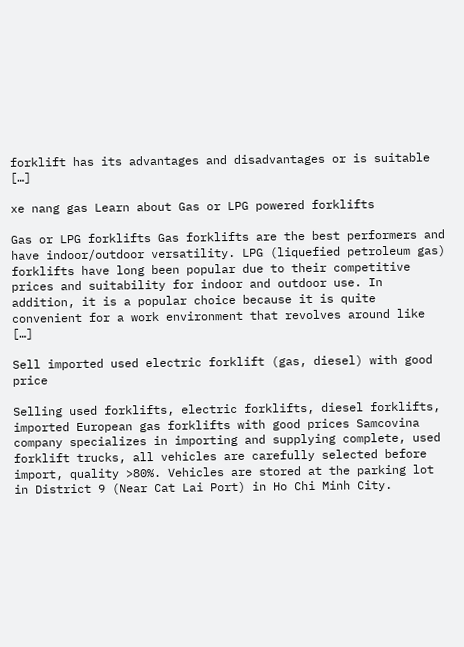forklift has its advantages and disadvantages or is suitable […]

xe nang gas Learn about Gas or LPG powered forklifts

Gas or LPG forklifts Gas forklifts are the best performers and have indoor/outdoor versatility. LPG (liquefied petroleum gas) forklifts have long been popular due to their competitive prices and suitability for indoor and outdoor use. In addition, it is a popular choice because it is quite convenient for a work environment that revolves around like […]

Sell imported used electric forklift (gas, diesel) with good price

Selling used forklifts, electric forklifts, diesel forklifts, imported European gas forklifts with good prices Samcovina company specializes in importing and supplying complete, used forklift trucks, all vehicles are carefully selected before import, quality >80%. Vehicles are stored at the parking lot in District 9 (Near Cat Lai Port) in Ho Chi Minh City.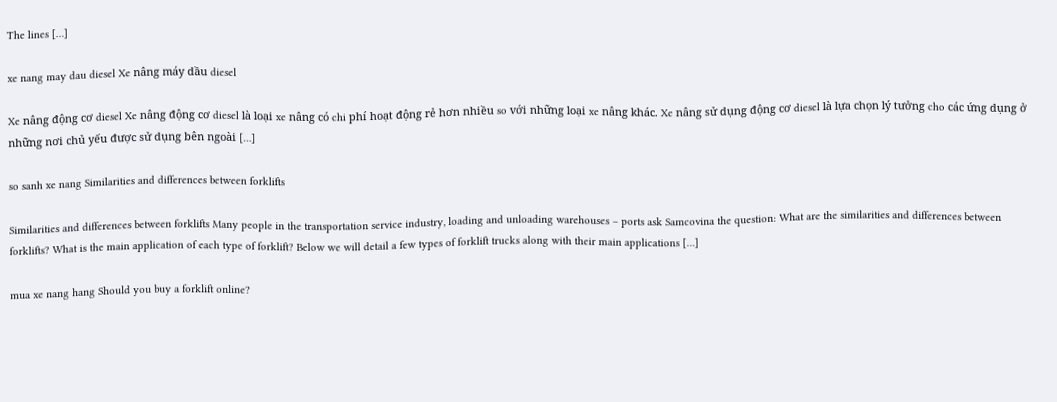The lines […]

xe nang may dau diesel Xe nâng máy dầu diesel

Xe nâng động cơ diesel Xe nâng động cơ diesel là loại xe nâng có chi phí hoạt động rẻ hơn nhiều so với những loại xe nâng khác. Xe nâng sử dụng động cơ diesel là lựa chọn lý tưởng cho các ứng dụng ở những nơi chủ yếu được sử dụng bên ngoài […]

so sanh xe nang Similarities and differences between forklifts

Similarities and differences between forklifts Many people in the transportation service industry, loading and unloading warehouses – ports ask Samcovina the question: What are the similarities and differences between forklifts? What is the main application of each type of forklift? Below we will detail a few types of forklift trucks along with their main applications […]

mua xe nang hang Should you buy a forklift online?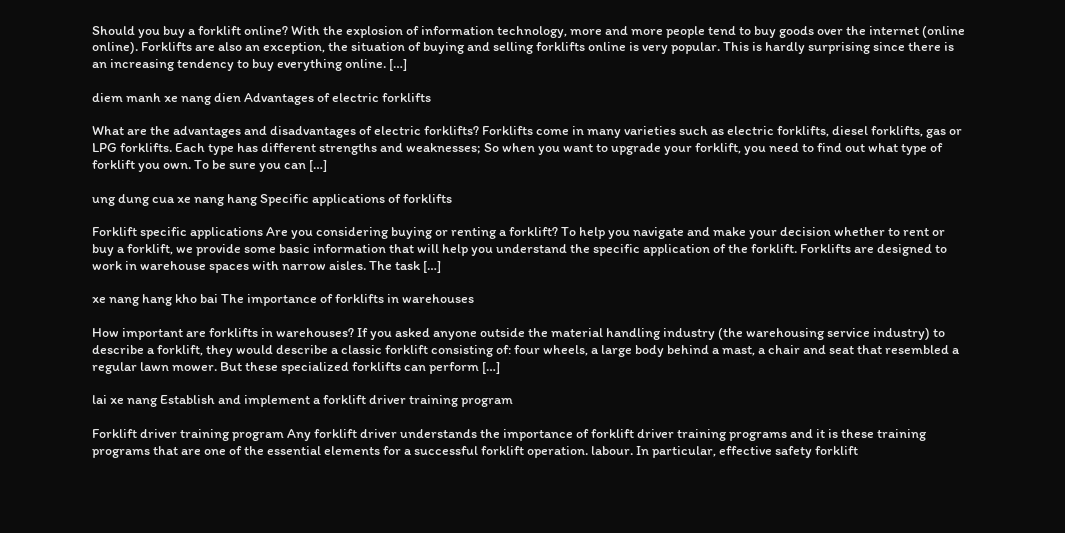Should you buy a forklift online? With the explosion of information technology, more and more people tend to buy goods over the internet (online online). Forklifts are also an exception, the situation of buying and selling forklifts online is very popular. This is hardly surprising since there is an increasing tendency to buy everything online. […]

diem manh xe nang dien Advantages of electric forklifts

What are the advantages and disadvantages of electric forklifts? Forklifts come in many varieties such as electric forklifts, diesel forklifts, gas or LPG forklifts. Each type has different strengths and weaknesses; So when you want to upgrade your forklift, you need to find out what type of forklift you own. To be sure you can […]

ung dung cua xe nang hang Specific applications of forklifts

Forklift specific applications Are you considering buying or renting a forklift? To help you navigate and make your decision whether to rent or buy a forklift, we provide some basic information that will help you understand the specific application of the forklift. Forklifts are designed to work in warehouse spaces with narrow aisles. The task […]

xe nang hang kho bai The importance of forklifts in warehouses

How important are forklifts in warehouses? If you asked anyone outside the material handling industry (the warehousing service industry) to describe a forklift, they would describe a classic forklift consisting of: four wheels, a large body behind a mast, a chair and seat that resembled a regular lawn mower. But these specialized forklifts can perform […]

lai xe nang Establish and implement a forklift driver training program

Forklift driver training program Any forklift driver understands the importance of forklift driver training programs and it is these training programs that are one of the essential elements for a successful forklift operation. labour. In particular, effective safety forklift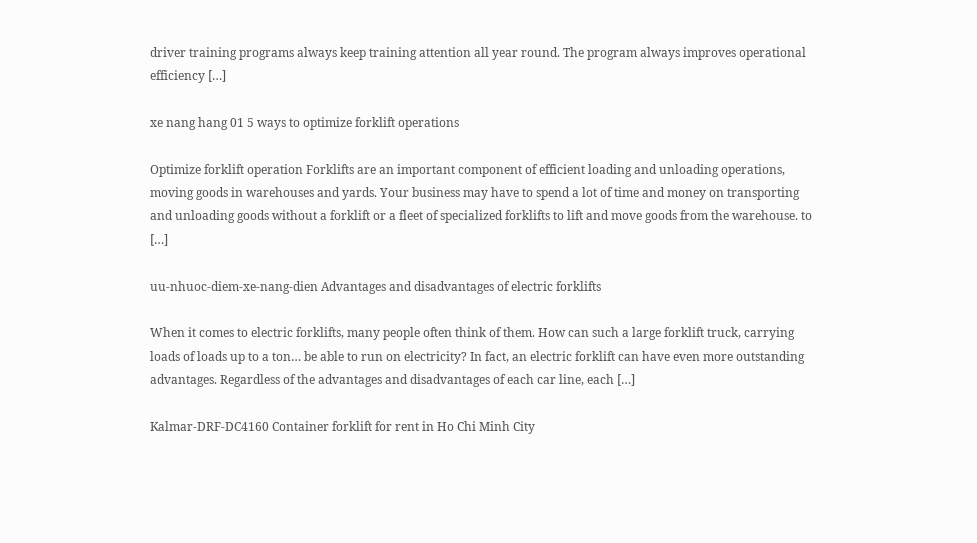driver training programs always keep training attention all year round. The program always improves operational efficiency […]

xe nang hang 01 5 ways to optimize forklift operations

Optimize forklift operation Forklifts are an important component of efficient loading and unloading operations, moving goods in warehouses and yards. Your business may have to spend a lot of time and money on transporting and unloading goods without a forklift or a fleet of specialized forklifts to lift and move goods from the warehouse. to […]

uu-nhuoc-diem-xe-nang-dien Advantages and disadvantages of electric forklifts

When it comes to electric forklifts, many people often think of them. How can such a large forklift truck, carrying loads of loads up to a ton… be able to run on electricity? In fact, an electric forklift can have even more outstanding advantages. Regardless of the advantages and disadvantages of each car line, each […]

Kalmar-DRF-DC4160 Container forklift for rent in Ho Chi Minh City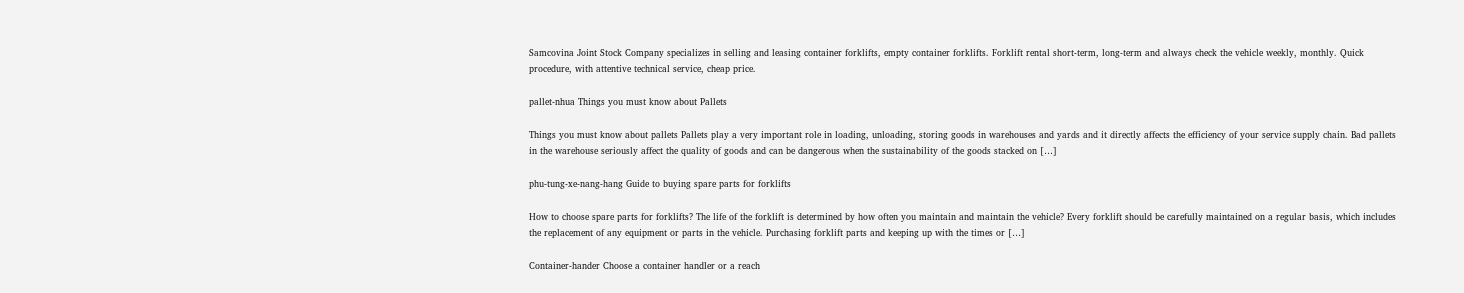Samcovina Joint Stock Company specializes in selling and leasing container forklifts, empty container forklifts. Forklift rental short-term, long-term and always check the vehicle weekly, monthly. Quick procedure, with attentive technical service, cheap price.

pallet-nhua Things you must know about Pallets

Things you must know about pallets Pallets play a very important role in loading, unloading, storing goods in warehouses and yards and it directly affects the efficiency of your service supply chain. Bad pallets in the warehouse seriously affect the quality of goods and can be dangerous when the sustainability of the goods stacked on […]

phu-tung-xe-nang-hang Guide to buying spare parts for forklifts

How to choose spare parts for forklifts? The life of the forklift is determined by how often you maintain and maintain the vehicle? Every forklift should be carefully maintained on a regular basis, which includes the replacement of any equipment or parts in the vehicle. Purchasing forklift parts and keeping up with the times or […]

Container-hander Choose a container handler or a reach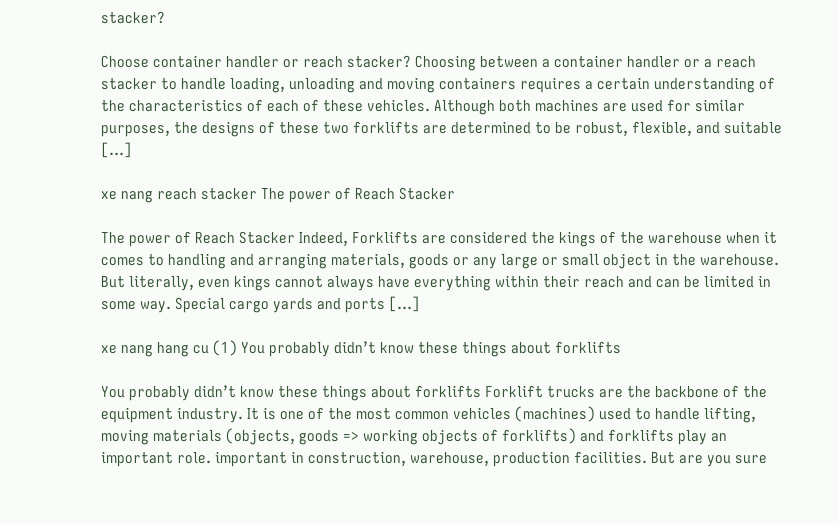stacker?

Choose container handler or reach stacker? Choosing between a container handler or a reach stacker to handle loading, unloading and moving containers requires a certain understanding of the characteristics of each of these vehicles. Although both machines are used for similar purposes, the designs of these two forklifts are determined to be robust, flexible, and suitable […]

xe nang reach stacker The power of Reach Stacker

The power of Reach Stacker Indeed, Forklifts are considered the kings of the warehouse when it comes to handling and arranging materials, goods or any large or small object in the warehouse. But literally, even kings cannot always have everything within their reach and can be limited in some way. Special cargo yards and ports […]

xe nang hang cu (1) You probably didn’t know these things about forklifts

You probably didn’t know these things about forklifts Forklift trucks are the backbone of the equipment industry. It is one of the most common vehicles (machines) used to handle lifting, moving materials (objects, goods => working objects of forklifts) and forklifts play an important role. important in construction, warehouse, production facilities. But are you sure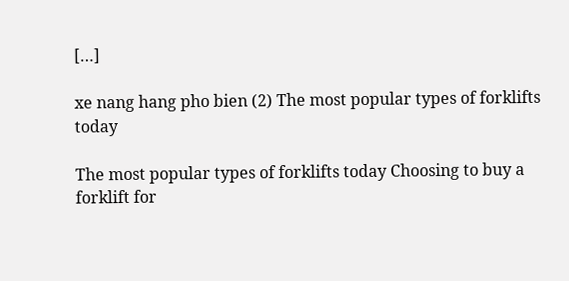[…]

xe nang hang pho bien (2) The most popular types of forklifts today

The most popular types of forklifts today Choosing to buy a forklift for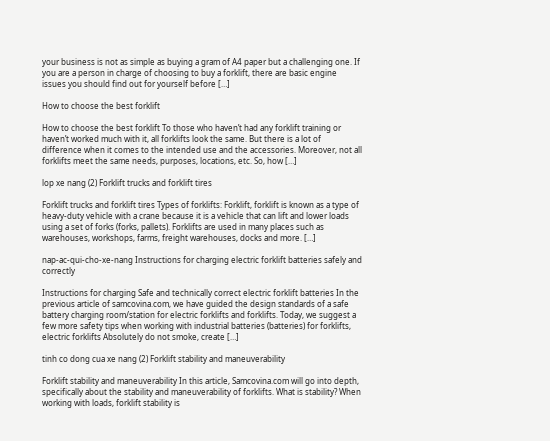your business is not as simple as buying a gram of A4 paper but a challenging one. If you are a person in charge of choosing to buy a forklift, there are basic engine issues you should find out for yourself before […]

How to choose the best forklift

How to choose the best forklift To those who haven’t had any forklift training or haven’t worked much with it, all forklifts look the same. But there is a lot of difference when it comes to the intended use and the accessories. Moreover, not all forklifts meet the same needs, purposes, locations, etc. So, how […]

lop xe nang (2) Forklift trucks and forklift tires

Forklift trucks and forklift tires Types of forklifts: Forklift, forklift is known as a type of heavy-duty vehicle with a crane because it is a vehicle that can lift and lower loads using a set of forks (forks, pallets). Forklifts are used in many places such as warehouses, workshops, farms, freight warehouses, docks and more. […]

nap-ac-qui-cho-xe-nang Instructions for charging electric forklift batteries safely and correctly

Instructions for charging Safe and technically correct electric forklift batteries In the previous article of samcovina.com, we have guided the design standards of a safe battery charging room/station for electric forklifts and forklifts. Today, we suggest a few more safety tips when working with industrial batteries (batteries) for forklifts, electric forklifts Absolutely do not smoke, create […]

tinh co dong cua xe nang (2) Forklift stability and maneuverability

Forklift stability and maneuverability In this article, Samcovina.com will go into depth, specifically about the stability and maneuverability of forklifts. What is stability? When working with loads, forklift stability is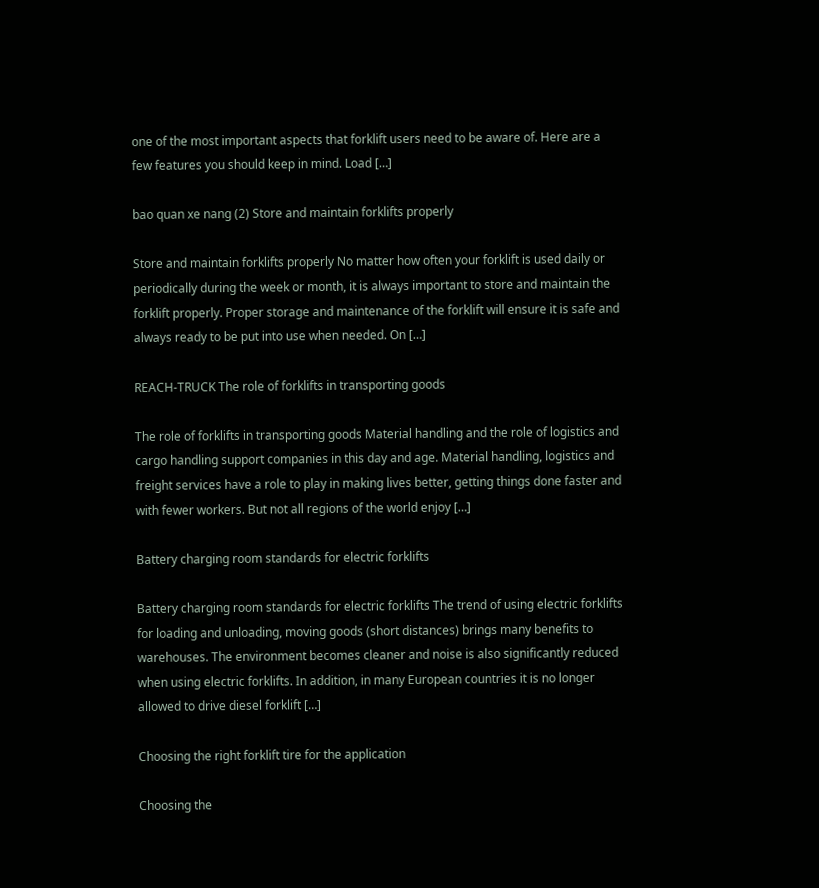one of the most important aspects that forklift users need to be aware of. Here are a few features you should keep in mind. Load […]

bao quan xe nang (2) Store and maintain forklifts properly

Store and maintain forklifts properly No matter how often your forklift is used daily or periodically during the week or month, it is always important to store and maintain the forklift properly. Proper storage and maintenance of the forklift will ensure it is safe and always ready to be put into use when needed. On […]

REACH-TRUCK The role of forklifts in transporting goods

The role of forklifts in transporting goods Material handling and the role of logistics and cargo handling support companies in this day and age. Material handling, logistics and freight services have a role to play in making lives better, getting things done faster and with fewer workers. But not all regions of the world enjoy […]

Battery charging room standards for electric forklifts

Battery charging room standards for electric forklifts The trend of using electric forklifts for loading and unloading, moving goods (short distances) brings many benefits to warehouses. The environment becomes cleaner and noise is also significantly reduced when using electric forklifts. In addition, in many European countries it is no longer allowed to drive diesel forklift […]

Choosing the right forklift tire for the application

Choosing the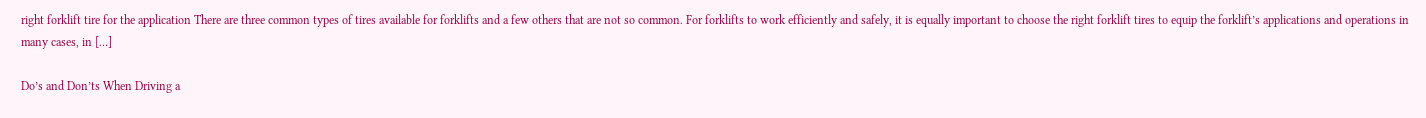right forklift tire for the application There are three common types of tires available for forklifts and a few others that are not so common. For forklifts to work efficiently and safely, it is equally important to choose the right forklift tires to equip the forklift’s applications and operations in many cases, in […]

Do’s and Don’ts When Driving a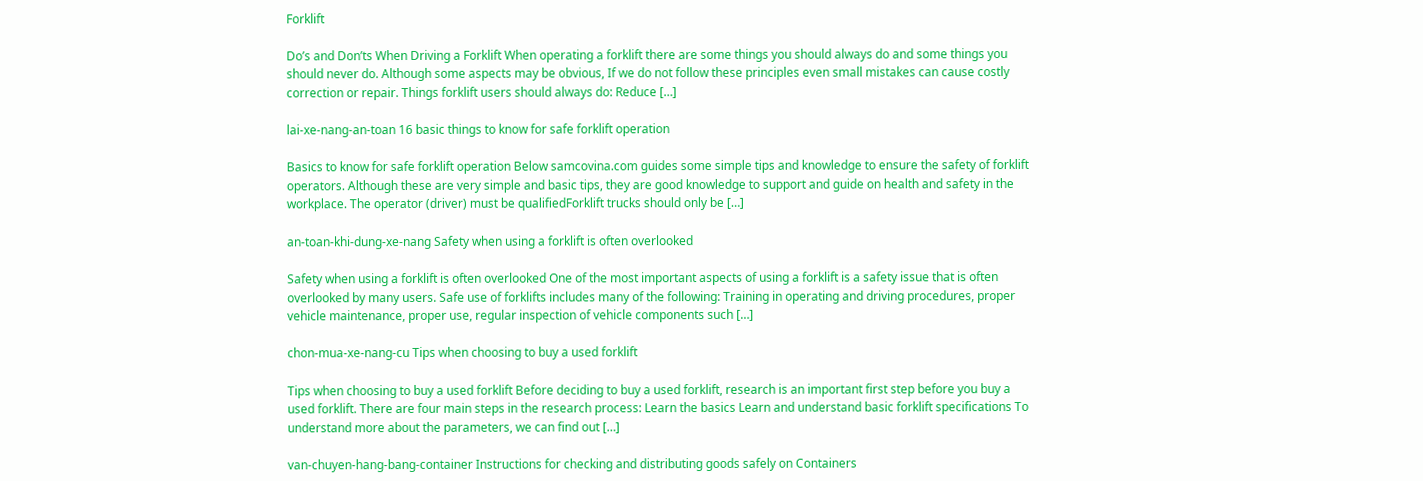Forklift

Do’s and Don’ts When Driving a Forklift When operating a forklift there are some things you should always do and some things you should never do. Although some aspects may be obvious, If we do not follow these principles even small mistakes can cause costly correction or repair. Things forklift users should always do: Reduce […]

lai-xe-nang-an-toan 16 basic things to know for safe forklift operation

Basics to know for safe forklift operation Below samcovina.com guides some simple tips and knowledge to ensure the safety of forklift operators. Although these are very simple and basic tips, they are good knowledge to support and guide on health and safety in the workplace. The operator (driver) must be qualifiedForklift trucks should only be […]

an-toan-khi-dung-xe-nang Safety when using a forklift is often overlooked

Safety when using a forklift is often overlooked One of the most important aspects of using a forklift is a safety issue that is often overlooked by many users. Safe use of forklifts includes many of the following: Training in operating and driving procedures, proper vehicle maintenance, proper use, regular inspection of vehicle components such […]

chon-mua-xe-nang-cu Tips when choosing to buy a used forklift

Tips when choosing to buy a used forklift Before deciding to buy a used forklift, research is an important first step before you buy a used forklift. There are four main steps in the research process: Learn the basics Learn and understand basic forklift specifications To understand more about the parameters, we can find out […]

van-chuyen-hang-bang-container Instructions for checking and distributing goods safely on Containers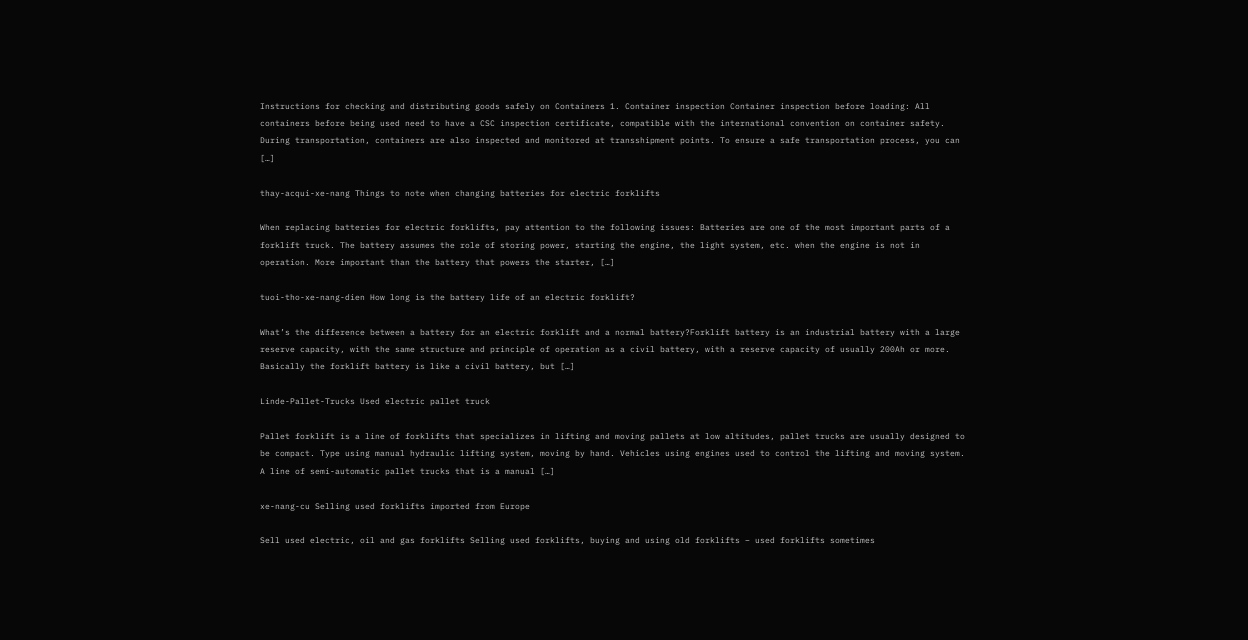Instructions for checking and distributing goods safely on Containers 1. Container inspection Container inspection before loading: All containers before being used need to have a CSC inspection certificate, compatible with the international convention on container safety. During transportation, containers are also inspected and monitored at transshipment points. To ensure a safe transportation process, you can […]

thay-acqui-xe-nang Things to note when changing batteries for electric forklifts

When replacing batteries for electric forklifts, pay attention to the following issues: Batteries are one of the most important parts of a forklift truck. The battery assumes the role of storing power, starting the engine, the light system, etc. when the engine is not in operation. More important than the battery that powers the starter, […]

tuoi-tho-xe-nang-dien How long is the battery life of an electric forklift?

What’s the difference between a battery for an electric forklift and a normal battery?Forklift battery is an industrial battery with a large reserve capacity, with the same structure and principle of operation as a civil battery, with a reserve capacity of usually 200Ah or more. Basically the forklift battery is like a civil battery, but […]

Linde-Pallet-Trucks Used electric pallet truck

Pallet forklift is a line of forklifts that specializes in lifting and moving pallets at low altitudes, pallet trucks are usually designed to be compact. Type using manual hydraulic lifting system, moving by hand. Vehicles using engines used to control the lifting and moving system. A line of semi-automatic pallet trucks that is a manual […]

xe-nang-cu Selling used forklifts imported from Europe

Sell used electric, oil and gas forklifts Selling used forklifts, buying and using old forklifts – used forklifts sometimes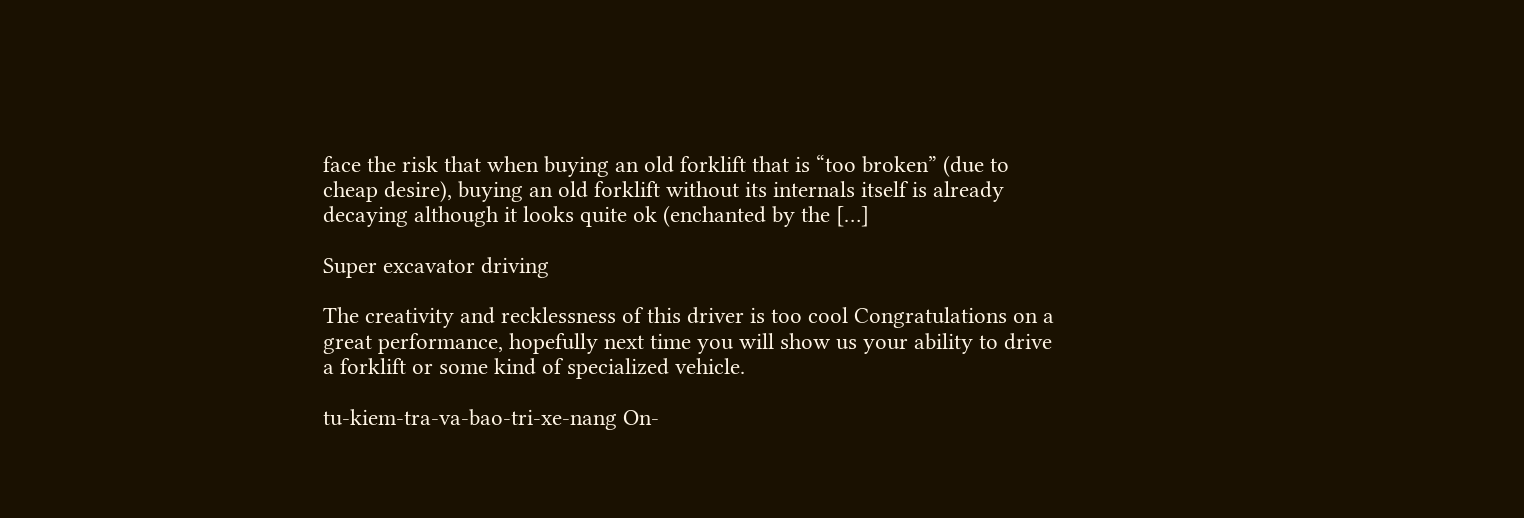face the risk that when buying an old forklift that is “too broken” (due to cheap desire), buying an old forklift without its internals itself is already decaying although it looks quite ok (enchanted by the […]

Super excavator driving

The creativity and recklessness of this driver is too cool Congratulations on a great performance, hopefully next time you will show us your ability to drive a forklift or some kind of specialized vehicle.

tu-kiem-tra-va-bao-tri-xe-nang On-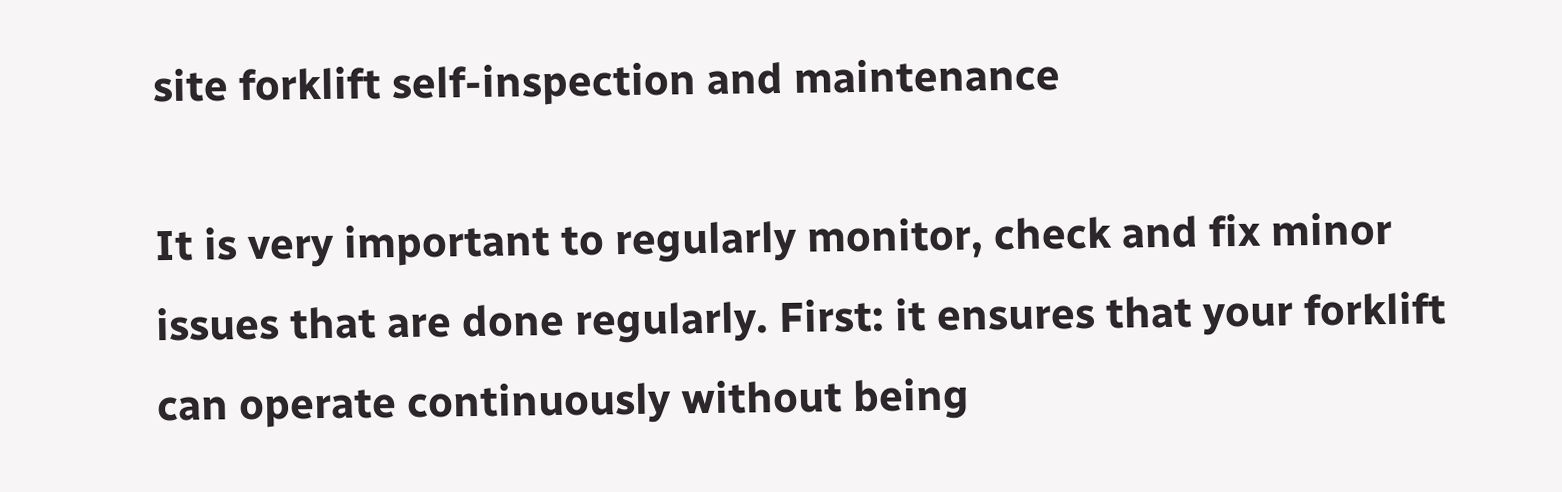site forklift self-inspection and maintenance

It is very important to regularly monitor, check and fix minor issues that are done regularly. First: it ensures that your forklift can operate continuously without being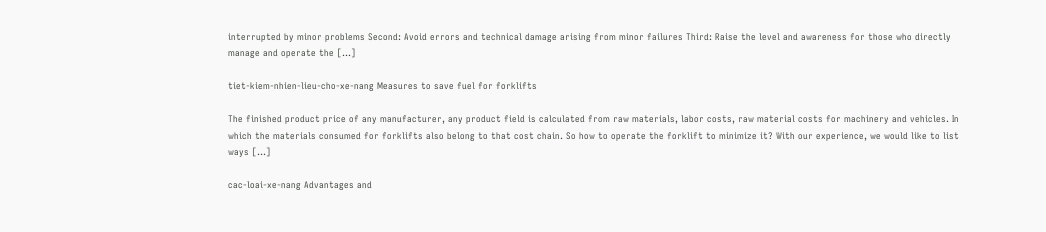interrupted by minor problems Second: Avoid errors and technical damage arising from minor failures Third: Raise the level and awareness for those who directly manage and operate the […]

tiet-kiem-nhien-lieu-cho-xe-nang Measures to save fuel for forklifts

The finished product price of any manufacturer, any product field is calculated from raw materials, labor costs, raw material costs for machinery and vehicles. In which the materials consumed for forklifts also belong to that cost chain. So how to operate the forklift to minimize it? With our experience, we would like to list ways […]

cac-loai-xe-nang Advantages and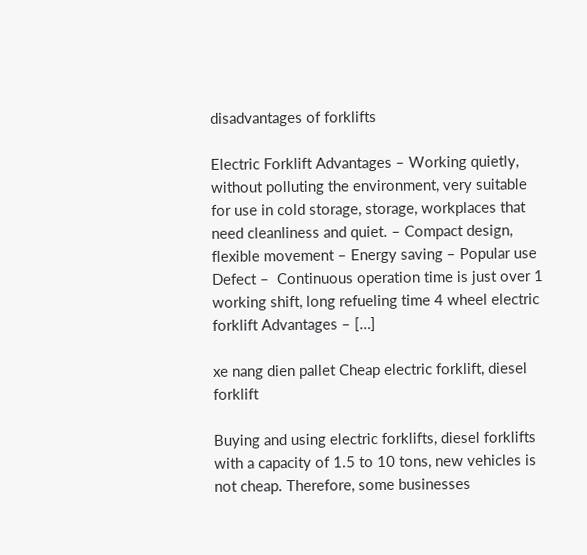disadvantages of forklifts

Electric Forklift Advantages – Working quietly, without polluting the environment, very suitable for use in cold storage, storage, workplaces that need cleanliness and quiet. – Compact design, flexible movement – Energy saving – Popular use Defect –  Continuous operation time is just over 1 working shift, long refueling time 4 wheel electric forklift Advantages – […]

xe nang dien pallet Cheap electric forklift, diesel forklift

Buying and using electric forklifts, diesel forklifts with a capacity of 1.5 to 10 tons, new vehicles is not cheap. Therefore, some businesses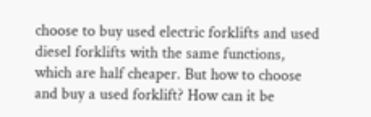choose to buy used electric forklifts and used diesel forklifts with the same functions, which are half cheaper. But how to choose and buy a used forklift? How can it be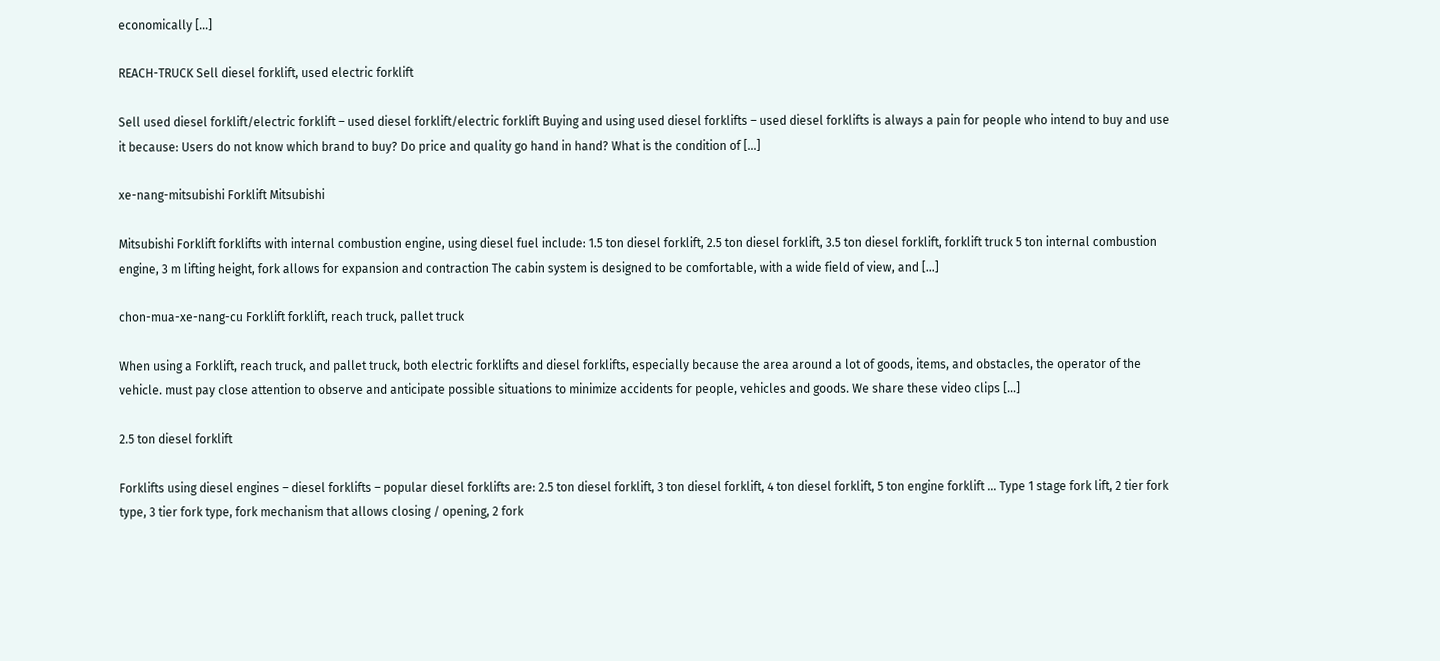economically […]

REACH-TRUCK Sell diesel forklift, used electric forklift

Sell used diesel forklift/electric forklift – used diesel forklift/electric forklift Buying and using used diesel forklifts – used diesel forklifts is always a pain for people who intend to buy and use it because: Users do not know which brand to buy? Do price and quality go hand in hand? What is the condition of […]

xe-nang-mitsubishi Forklift Mitsubishi

Mitsubishi Forklift forklifts with internal combustion engine, using diesel fuel include: 1.5 ton diesel forklift, 2.5 ton diesel forklift, 3.5 ton diesel forklift, forklift truck 5 ton internal combustion engine, 3 m lifting height, fork allows for expansion and contraction The cabin system is designed to be comfortable, with a wide field of view, and […]

chon-mua-xe-nang-cu Forklift forklift, reach truck, pallet truck

When using a Forklift, reach truck, and pallet truck, both electric forklifts and diesel forklifts, especially because the area around a lot of goods, items, and obstacles, the operator of the vehicle. must pay close attention to observe and anticipate possible situations to minimize accidents for people, vehicles and goods. We share these video clips […]

2.5 ton diesel forklift

Forklifts using diesel engines – diesel forklifts – popular diesel forklifts are: 2.5 ton diesel forklift, 3 ton diesel forklift, 4 ton diesel forklift, 5 ton engine forklift … Type 1 stage fork lift, 2 tier fork type, 3 tier fork type, fork mechanism that allows closing / opening, 2 fork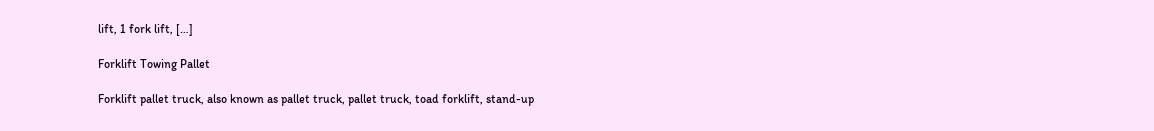lift, 1 fork lift, […]

Forklift Towing Pallet

Forklift pallet truck, also known as pallet truck, pallet truck, toad forklift, stand-up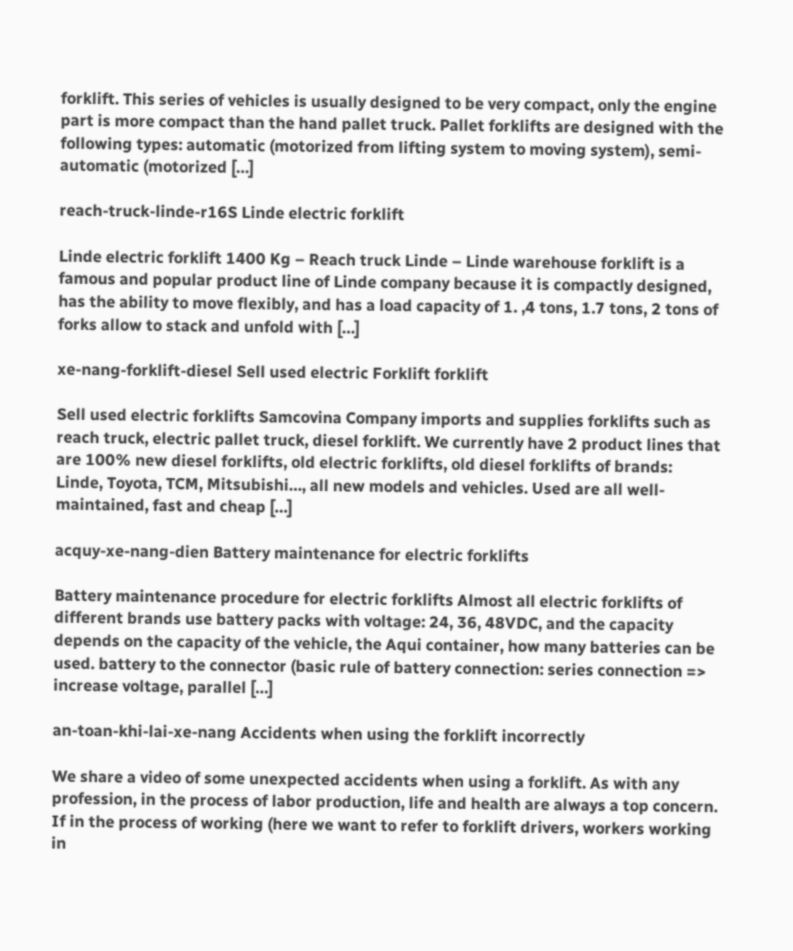forklift. This series of vehicles is usually designed to be very compact, only the engine part is more compact than the hand pallet truck. Pallet forklifts are designed with the following types: automatic (motorized from lifting system to moving system), semi-automatic (motorized […]

reach-truck-linde-r16S Linde electric forklift

Linde electric forklift 1400 Kg – Reach truck Linde – Linde warehouse forklift is a famous and popular product line of Linde company because it is compactly designed, has the ability to move flexibly, and has a load capacity of 1. ,4 tons, 1.7 tons, 2 tons of forks allow to stack and unfold with […]

xe-nang-forklift-diesel Sell used electric Forklift forklift

Sell used electric forklifts Samcovina Company imports and supplies forklifts such as reach truck, electric pallet truck, diesel forklift. We currently have 2 product lines that are 100% new diesel forklifts, old electric forklifts, old diesel forklifts of brands: Linde, Toyota, TCM, Mitsubishi…, all new models and vehicles. Used are all well-maintained, fast and cheap […]

acquy-xe-nang-dien Battery maintenance for electric forklifts

Battery maintenance procedure for electric forklifts Almost all electric forklifts of different brands use battery packs with voltage: 24, 36, 48VDC, and the capacity depends on the capacity of the vehicle, the Aqui container, how many batteries can be used. battery to the connector (basic rule of battery connection: series connection => increase voltage, parallel […]

an-toan-khi-lai-xe-nang Accidents when using the forklift incorrectly

We share a video of some unexpected accidents when using a forklift. As with any profession, in the process of labor production, life and health are always a top concern. If in the process of working (here we want to refer to forklift drivers, workers working in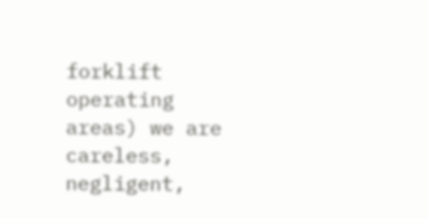forklift operating areas) we are careless, negligent,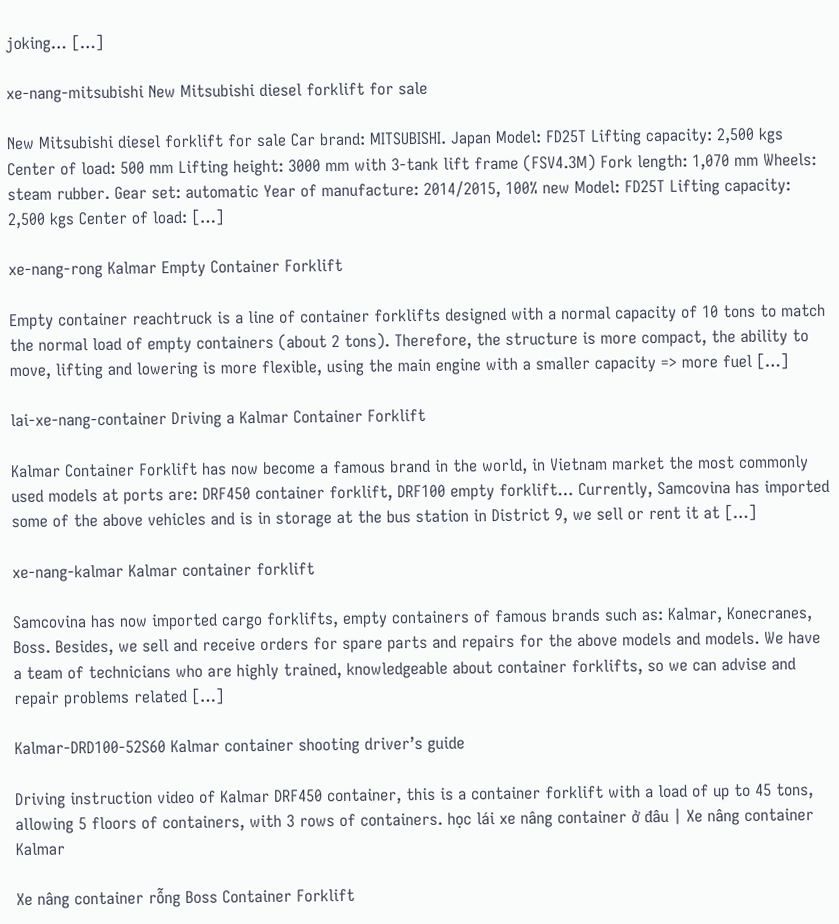joking… […]

xe-nang-mitsubishi New Mitsubishi diesel forklift for sale

New Mitsubishi diesel forklift for sale Car brand: MITSUBISHI. Japan Model: FD25T Lifting capacity: 2,500 kgs Center of load: 500 mm Lifting height: 3000 mm with 3-tank lift frame (FSV4.3M) Fork length: 1,070 mm Wheels: steam rubber. Gear set: automatic Year of manufacture: 2014/2015, 100% new Model: FD25T Lifting capacity: 2,500 kgs Center of load: […]

xe-nang-rong Kalmar Empty Container Forklift

Empty container reachtruck is a line of container forklifts designed with a normal capacity of 10 tons to match the normal load of empty containers (about 2 tons). Therefore, the structure is more compact, the ability to move, lifting and lowering is more flexible, using the main engine with a smaller capacity => more fuel […]

lai-xe-nang-container Driving a Kalmar Container Forklift

Kalmar Container Forklift has now become a famous brand in the world, in Vietnam market the most commonly used models at ports are: DRF450 container forklift, DRF100 empty forklift… Currently, Samcovina has imported some of the above vehicles and is in storage at the bus station in District 9, we sell or rent it at […]

xe-nang-kalmar Kalmar container forklift

Samcovina has now imported cargo forklifts, empty containers of famous brands such as: Kalmar, Konecranes, Boss. Besides, we sell and receive orders for spare parts and repairs for the above models and models. We have a team of technicians who are highly trained, knowledgeable about container forklifts, so we can advise and repair problems related […]

Kalmar-DRD100-52S60 Kalmar container shooting driver’s guide

Driving instruction video of Kalmar DRF450 container, this is a container forklift with a load of up to 45 tons, allowing 5 floors of containers, with 3 rows of containers. học lái xe nâng container ở đâu | Xe nâng container Kalmar

Xe nâng container rỗng Boss Container Forklift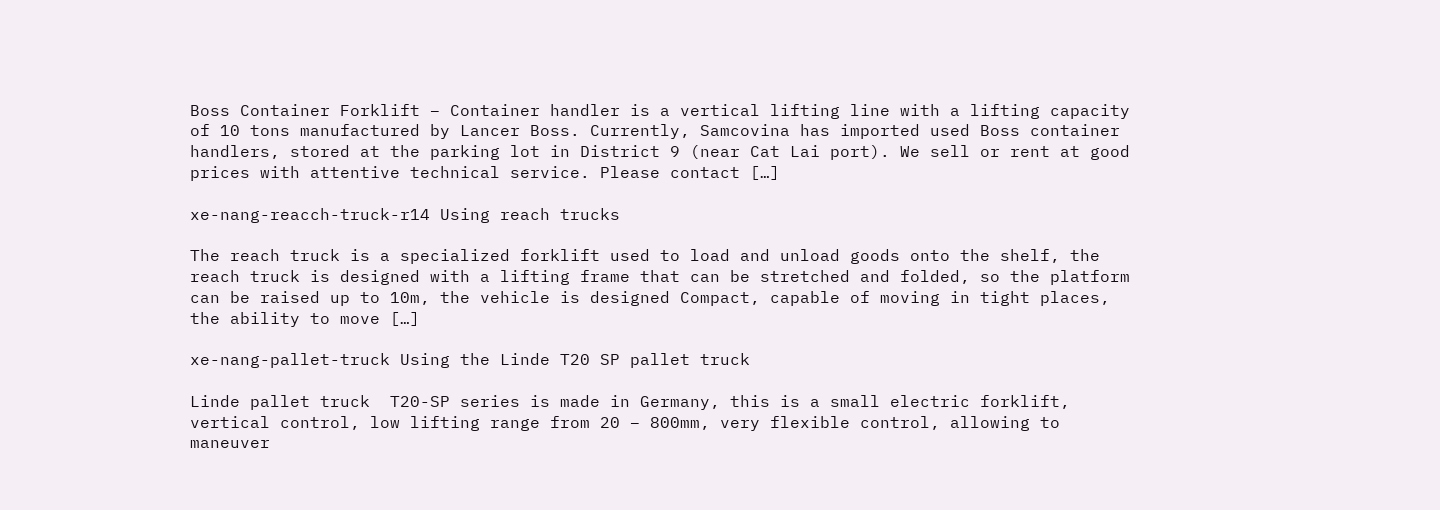Boss Container Forklift – Container handler is a vertical lifting line with a lifting capacity of 10 tons manufactured by Lancer Boss. Currently, Samcovina has imported used Boss container handlers, stored at the parking lot in District 9 (near Cat Lai port). We sell or rent at good prices with attentive technical service. Please contact […]

xe-nang-reacch-truck-r14 Using reach trucks

The reach truck is a specialized forklift used to load and unload goods onto the shelf, the reach truck is designed with a lifting frame that can be stretched and folded, so the platform can be raised up to 10m, the vehicle is designed Compact, capable of moving in tight places, the ability to move […]

xe-nang-pallet-truck Using the Linde T20 SP pallet truck

Linde pallet truck  T20-SP series is made in Germany, this is a small electric forklift, vertical control, low lifting range from 20 – 800mm, very flexible control, allowing to maneuver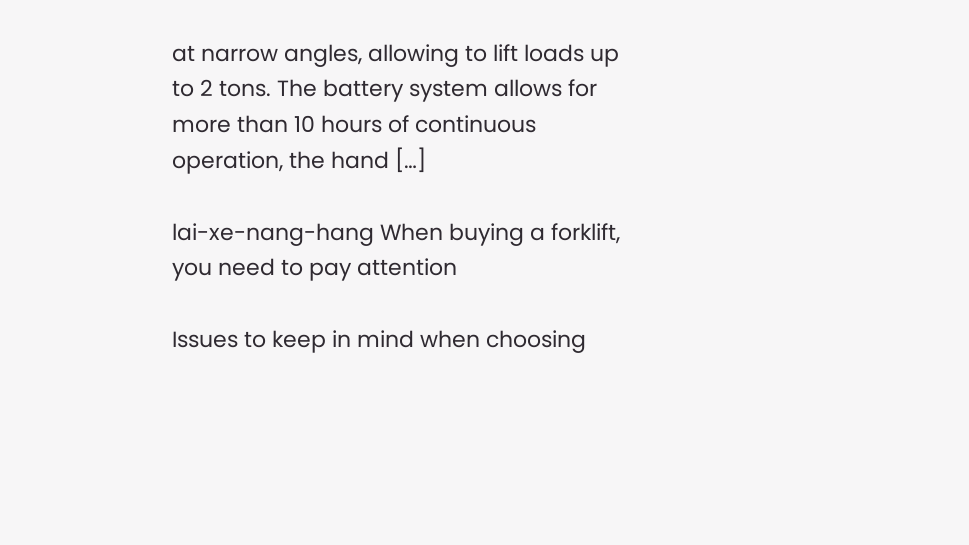at narrow angles, allowing to lift loads up to 2 tons. The battery system allows for more than 10 hours of continuous operation, the hand […]

lai-xe-nang-hang When buying a forklift, you need to pay attention

Issues to keep in mind when choosing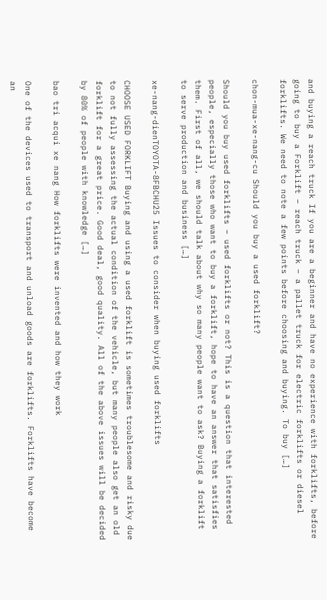and buying a reach truck If you are a beginner and have no experience with forklifts, before going to buy a Forklift – reach truck – a pallet truck for electric forklifts or diesel forklifts. We need to note a few points before choosing and buying. To buy […]

chon-mua-xe-nang-cu Should you buy a used forklift?

Should you buy used forklifts – used forklifts or not? This is a question that interested people, especially those who want to buy a forklift, hope to have an answer that satisfies them. First of all, we should talk about why so many people want to ask? Buying a forklift to serve production and business […]

xe-nang-dienTOYOTA-8FBCHU25 Issues to consider when buying used forklifts

CHOOSE USED FORKLIFT Buying and using a used forklift is sometimes troublesome and risky due to not fully assessing the actual condition of the vehicle, but many people also get an old forklift for a great price. Good deal, good quality. All of the above issues will be decided by 80% of people with knowledge […]

bao tri acqui xe nang How forklifts were invented and how they work

One of the devices used to transport and unload goods are forklifts. Forklifts have become an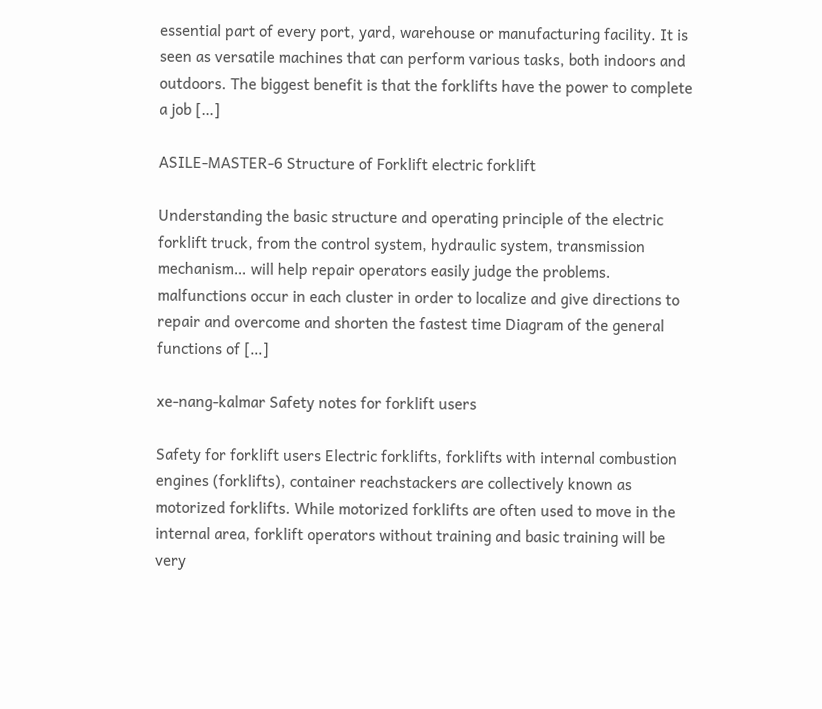essential part of every port, yard, warehouse or manufacturing facility. It is seen as versatile machines that can perform various tasks, both indoors and outdoors. The biggest benefit is that the forklifts have the power to complete a job […]

ASILE-MASTER-6 Structure of Forklift electric forklift

Understanding the basic structure and operating principle of the electric forklift truck, from the control system, hydraulic system, transmission mechanism… will help repair operators easily judge the problems. malfunctions occur in each cluster in order to localize and give directions to repair and overcome and shorten the fastest time Diagram of the general functions of […]

xe-nang-kalmar Safety notes for forklift users

Safety for forklift users Electric forklifts, forklifts with internal combustion engines (forklifts), container reachstackers are collectively known as motorized forklifts. While motorized forklifts are often used to move in the internal area, forklift operators without training and basic training will be very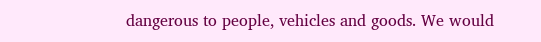dangerous to people, vehicles and goods. We would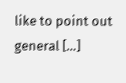like to point out general […]